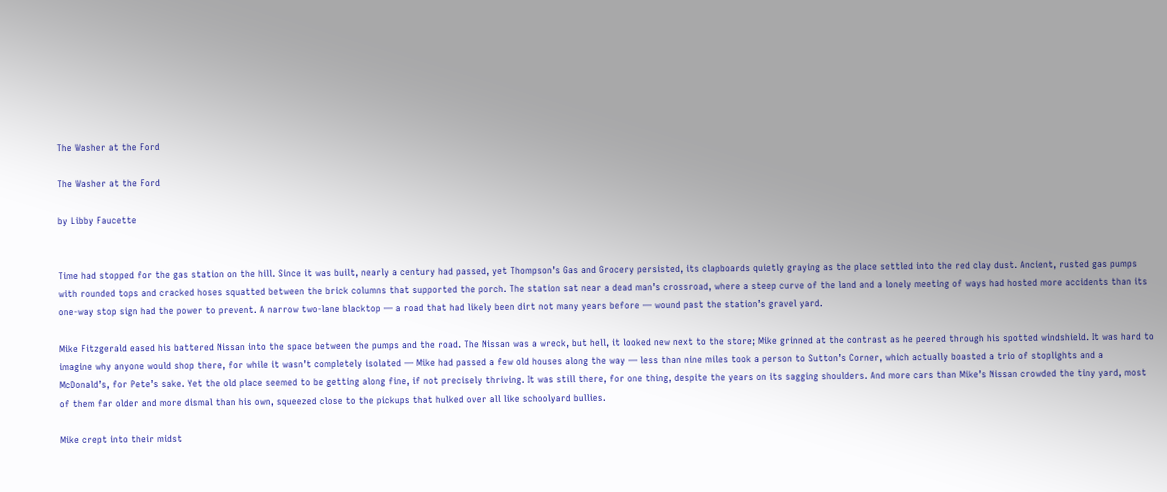The Washer at the Ford

The Washer at the Ford

by Libby Faucette


Time had stopped for the gas station on the hill. Since it was built, nearly a century had passed, yet Thompson’s Gas and Grocery persisted, its clapboards quietly graying as the place settled into the red clay dust. Ancient, rusted gas pumps with rounded tops and cracked hoses squatted between the brick columns that supported the porch. The station sat near a dead man’s crossroad, where a steep curve of the land and a lonely meeting of ways had hosted more accidents than its one-way stop sign had the power to prevent. A narrow two-lane blacktop — a road that had likely been dirt not many years before — wound past the station’s gravel yard.

Mike Fitzgerald eased his battered Nissan into the space between the pumps and the road. The Nissan was a wreck, but hell, it looked new next to the store; Mike grinned at the contrast as he peered through his spotted windshield. It was hard to imagine why anyone would shop there, for while it wasn’t completely isolated — Mike had passed a few old houses along the way — less than nine miles took a person to Sutton’s Corner, which actually boasted a trio of stoplights and a McDonald’s, for Pete’s sake. Yet the old place seemed to be getting along fine, if not precisely thriving. It was still there, for one thing, despite the years on its sagging shoulders. And more cars than Mike’s Nissan crowded the tiny yard, most of them far older and more dismal than his own, squeezed close to the pickups that hulked over all like schoolyard bullies.

Mike crept into their midst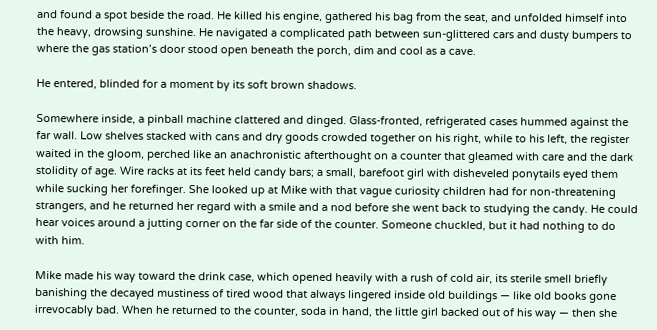and found a spot beside the road. He killed his engine, gathered his bag from the seat, and unfolded himself into the heavy, drowsing sunshine. He navigated a complicated path between sun-glittered cars and dusty bumpers to where the gas station’s door stood open beneath the porch, dim and cool as a cave.

He entered, blinded for a moment by its soft brown shadows.

Somewhere inside, a pinball machine clattered and dinged. Glass-fronted, refrigerated cases hummed against the far wall. Low shelves stacked with cans and dry goods crowded together on his right, while to his left, the register waited in the gloom, perched like an anachronistic afterthought on a counter that gleamed with care and the dark stolidity of age. Wire racks at its feet held candy bars; a small, barefoot girl with disheveled ponytails eyed them while sucking her forefinger. She looked up at Mike with that vague curiosity children had for non-threatening strangers, and he returned her regard with a smile and a nod before she went back to studying the candy. He could hear voices around a jutting corner on the far side of the counter. Someone chuckled, but it had nothing to do with him.

Mike made his way toward the drink case, which opened heavily with a rush of cold air, its sterile smell briefly banishing the decayed mustiness of tired wood that always lingered inside old buildings — like old books gone irrevocably bad. When he returned to the counter, soda in hand, the little girl backed out of his way — then she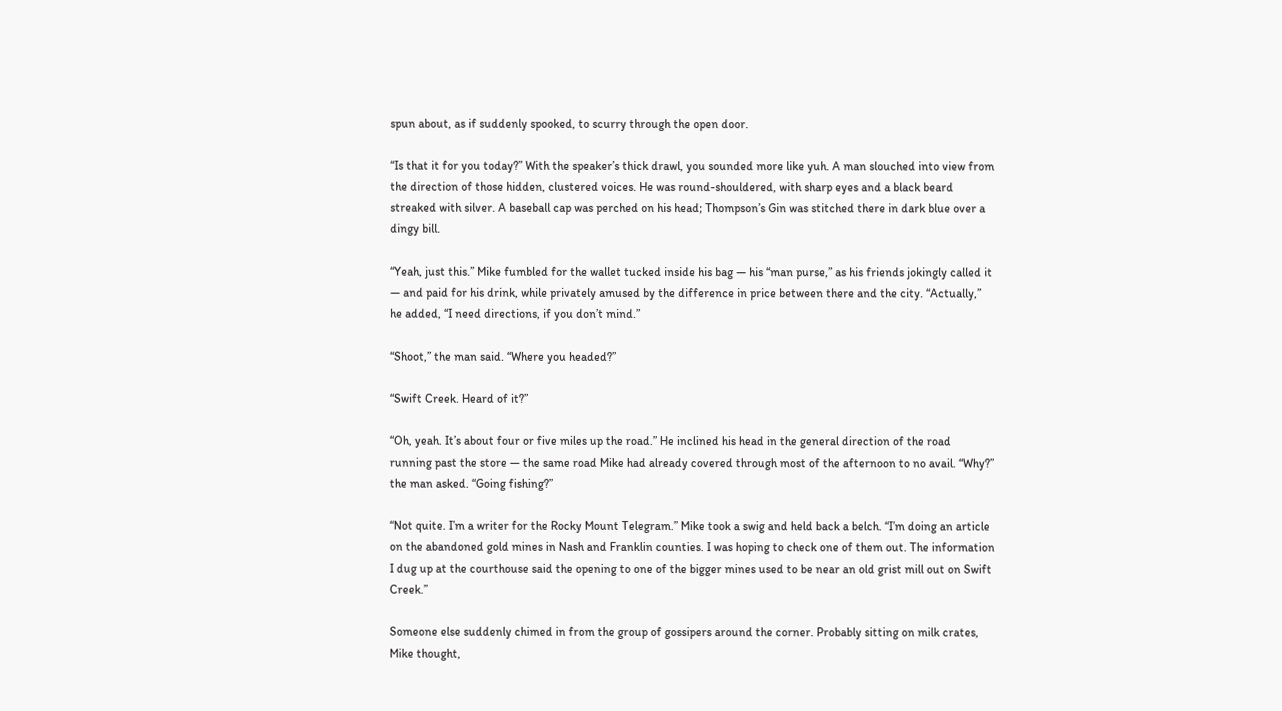spun about, as if suddenly spooked, to scurry through the open door.

“Is that it for you today?” With the speaker’s thick drawl, you sounded more like yuh. A man slouched into view from the direction of those hidden, clustered voices. He was round-shouldered, with sharp eyes and a black beard streaked with silver. A baseball cap was perched on his head; Thompson’s Gin was stitched there in dark blue over a dingy bill.

“Yeah, just this.” Mike fumbled for the wallet tucked inside his bag — his “man purse,” as his friends jokingly called it — and paid for his drink, while privately amused by the difference in price between there and the city. “Actually,” he added, “I need directions, if you don’t mind.”

“Shoot,” the man said. “Where you headed?”

“Swift Creek. Heard of it?”

“Oh, yeah. It’s about four or five miles up the road.” He inclined his head in the general direction of the road running past the store — the same road Mike had already covered through most of the afternoon to no avail. “Why?” the man asked. “Going fishing?”

“Not quite. I’m a writer for the Rocky Mount Telegram.” Mike took a swig and held back a belch. “I’m doing an article on the abandoned gold mines in Nash and Franklin counties. I was hoping to check one of them out. The information I dug up at the courthouse said the opening to one of the bigger mines used to be near an old grist mill out on Swift Creek.”

Someone else suddenly chimed in from the group of gossipers around the corner. Probably sitting on milk crates, Mike thought,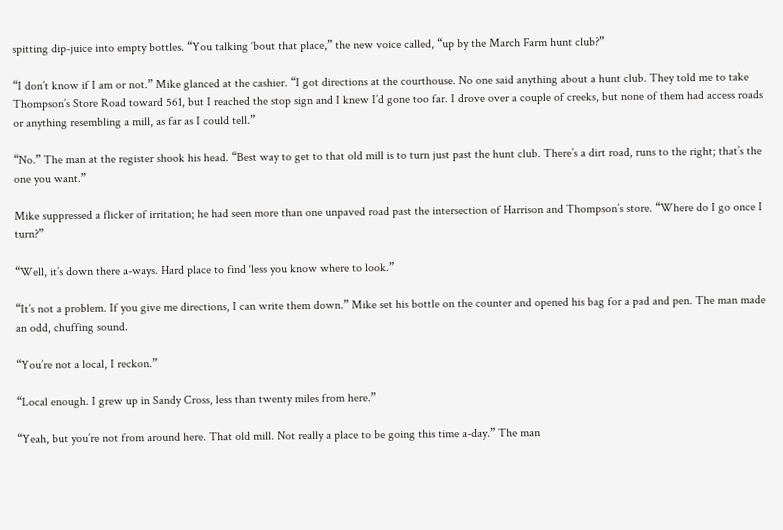spitting dip-juice into empty bottles. “You talking ‘bout that place,” the new voice called, “up by the March Farm hunt club?”

“I don’t know if I am or not.” Mike glanced at the cashier. “I got directions at the courthouse. No one said anything about a hunt club. They told me to take Thompson’s Store Road toward 561, but I reached the stop sign and I knew I’d gone too far. I drove over a couple of creeks, but none of them had access roads or anything resembling a mill, as far as I could tell.”

“No.” The man at the register shook his head. “Best way to get to that old mill is to turn just past the hunt club. There’s a dirt road, runs to the right; that’s the one you want.”

Mike suppressed a flicker of irritation; he had seen more than one unpaved road past the intersection of Harrison and Thompson’s store. “Where do I go once I turn?”

“Well, it’s down there a-ways. Hard place to find ‘less you know where to look.”

“It’s not a problem. If you give me directions, I can write them down.” Mike set his bottle on the counter and opened his bag for a pad and pen. The man made an odd, chuffing sound.

“You’re not a local, I reckon.”

“Local enough. I grew up in Sandy Cross, less than twenty miles from here.”

“Yeah, but you’re not from around here. That old mill. Not really a place to be going this time a-day.” The man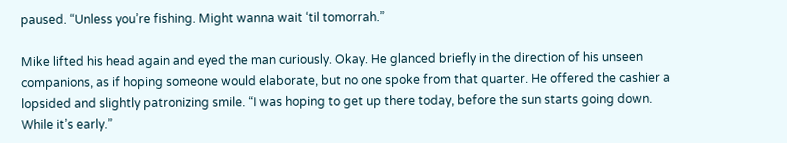paused. “Unless you’re fishing. Might wanna wait ‘til tomorrah.”

Mike lifted his head again and eyed the man curiously. Okay. He glanced briefly in the direction of his unseen companions, as if hoping someone would elaborate, but no one spoke from that quarter. He offered the cashier a lopsided and slightly patronizing smile. “I was hoping to get up there today, before the sun starts going down. While it’s early.”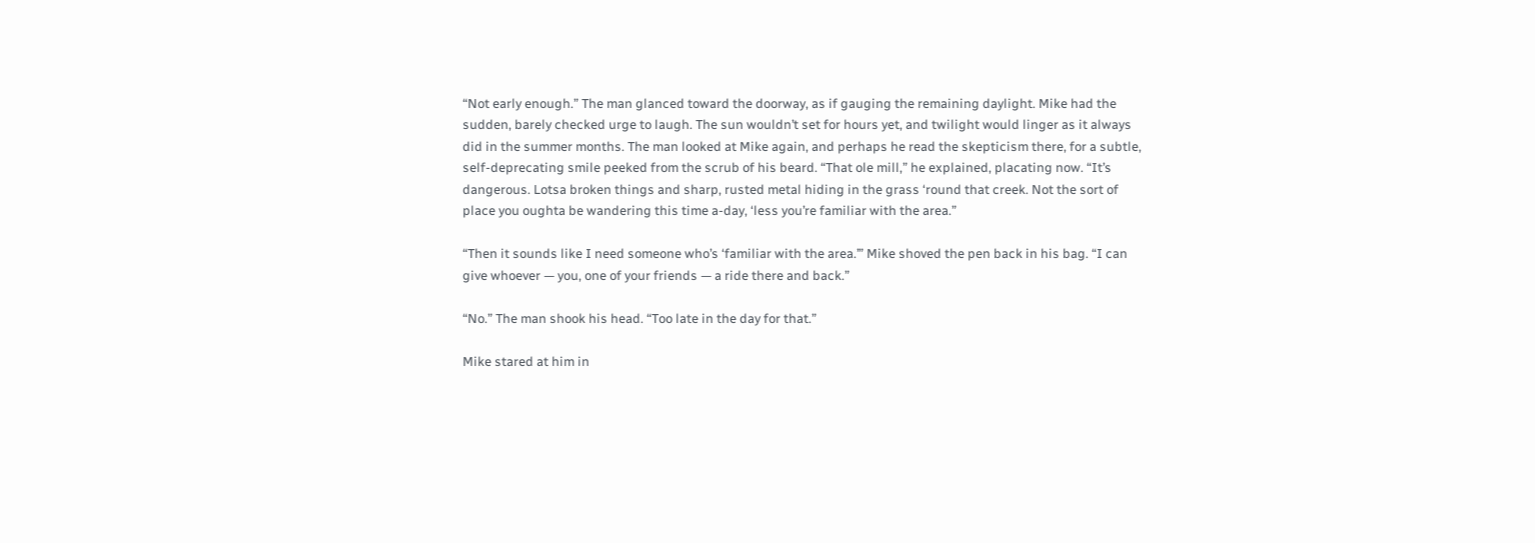“Not early enough.” The man glanced toward the doorway, as if gauging the remaining daylight. Mike had the sudden, barely checked urge to laugh. The sun wouldn’t set for hours yet, and twilight would linger as it always did in the summer months. The man looked at Mike again, and perhaps he read the skepticism there, for a subtle, self-deprecating smile peeked from the scrub of his beard. “That ole mill,” he explained, placating now. “It’s dangerous. Lotsa broken things and sharp, rusted metal hiding in the grass ‘round that creek. Not the sort of place you oughta be wandering this time a-day, ‘less you’re familiar with the area.”

“Then it sounds like I need someone who’s ‘familiar with the area.’” Mike shoved the pen back in his bag. “I can give whoever — you, one of your friends — a ride there and back.”

“No.” The man shook his head. “Too late in the day for that.”

Mike stared at him in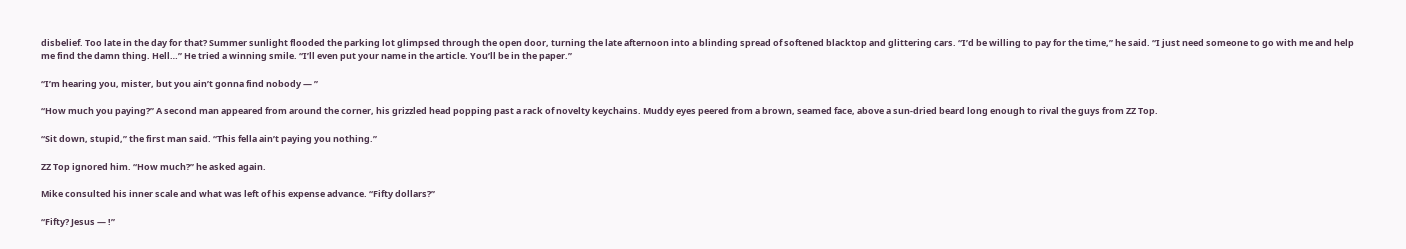disbelief. Too late in the day for that? Summer sunlight flooded the parking lot glimpsed through the open door, turning the late afternoon into a blinding spread of softened blacktop and glittering cars. “I’d be willing to pay for the time,” he said. “I just need someone to go with me and help me find the damn thing. Hell…” He tried a winning smile. “I’ll even put your name in the article. You’ll be in the paper.”

“I’m hearing you, mister, but you ain’t gonna find nobody — ”

“How much you paying?” A second man appeared from around the corner, his grizzled head popping past a rack of novelty keychains. Muddy eyes peered from a brown, seamed face, above a sun-dried beard long enough to rival the guys from ZZ Top.

“Sit down, stupid,” the first man said. “This fella ain’t paying you nothing.”

ZZ Top ignored him. “How much?” he asked again.

Mike consulted his inner scale and what was left of his expense advance. “Fifty dollars?”

“Fifty? Jesus — !”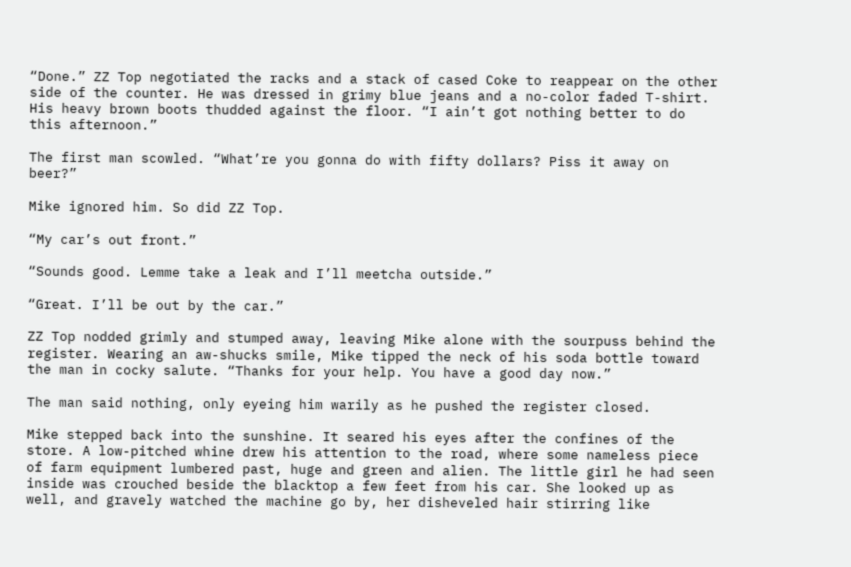“Done.” ZZ Top negotiated the racks and a stack of cased Coke to reappear on the other side of the counter. He was dressed in grimy blue jeans and a no-color faded T-shirt. His heavy brown boots thudded against the floor. “I ain’t got nothing better to do this afternoon.”

The first man scowled. “What’re you gonna do with fifty dollars? Piss it away on beer?”

Mike ignored him. So did ZZ Top.

“My car’s out front.”

“Sounds good. Lemme take a leak and I’ll meetcha outside.”

“Great. I’ll be out by the car.”

ZZ Top nodded grimly and stumped away, leaving Mike alone with the sourpuss behind the register. Wearing an aw-shucks smile, Mike tipped the neck of his soda bottle toward the man in cocky salute. “Thanks for your help. You have a good day now.”

The man said nothing, only eyeing him warily as he pushed the register closed.

Mike stepped back into the sunshine. It seared his eyes after the confines of the store. A low-pitched whine drew his attention to the road, where some nameless piece of farm equipment lumbered past, huge and green and alien. The little girl he had seen inside was crouched beside the blacktop a few feet from his car. She looked up as well, and gravely watched the machine go by, her disheveled hair stirring like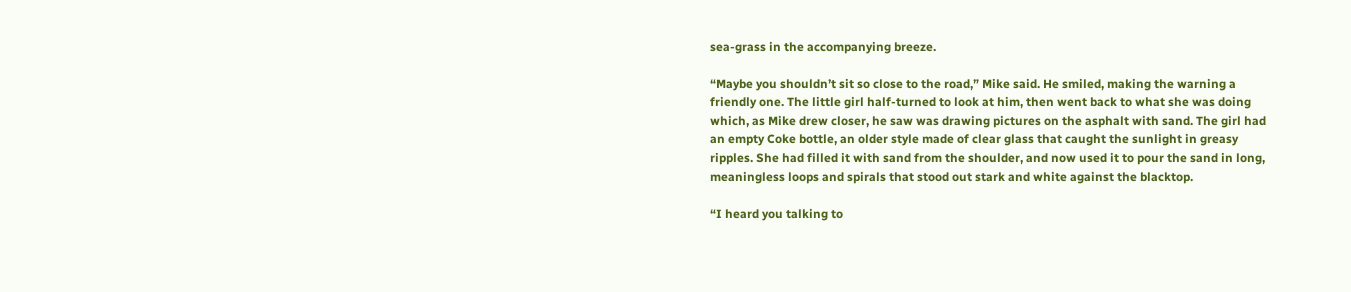sea-grass in the accompanying breeze.

“Maybe you shouldn’t sit so close to the road,” Mike said. He smiled, making the warning a friendly one. The little girl half-turned to look at him, then went back to what she was doing which, as Mike drew closer, he saw was drawing pictures on the asphalt with sand. The girl had an empty Coke bottle, an older style made of clear glass that caught the sunlight in greasy ripples. She had filled it with sand from the shoulder, and now used it to pour the sand in long, meaningless loops and spirals that stood out stark and white against the blacktop.

“I heard you talking to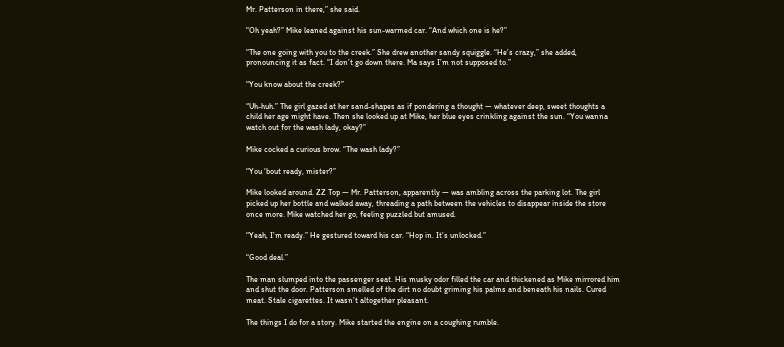Mr. Patterson in there,” she said.

“Oh yeah?” Mike leaned against his sun-warmed car. “And which one is he?”

“The one going with you to the creek.” She drew another sandy squiggle. “He’s crazy,” she added, pronouncing it as fact. “I don’t go down there. Ma says I’m not supposed to.”

“You know about the creek?”

“Uh-huh.” The girl gazed at her sand-shapes as if pondering a thought — whatever deep, sweet thoughts a child her age might have. Then she looked up at Mike, her blue eyes crinkling against the sun. “You wanna watch out for the wash lady, okay?”

Mike cocked a curious brow. “The wash lady?”

“You ‘bout ready, mister?”

Mike looked around. ZZ Top — Mr. Patterson, apparently — was ambling across the parking lot. The girl picked up her bottle and walked away, threading a path between the vehicles to disappear inside the store once more. Mike watched her go, feeling puzzled but amused.

“Yeah, I’m ready.” He gestured toward his car. “Hop in. It’s unlocked.”

“Good deal.”

The man slumped into the passenger seat. His musky odor filled the car and thickened as Mike mirrored him and shut the door. Patterson smelled of the dirt no doubt griming his palms and beneath his nails. Cured meat. Stale cigarettes. It wasn’t altogether pleasant.

The things I do for a story. Mike started the engine on a coughing rumble.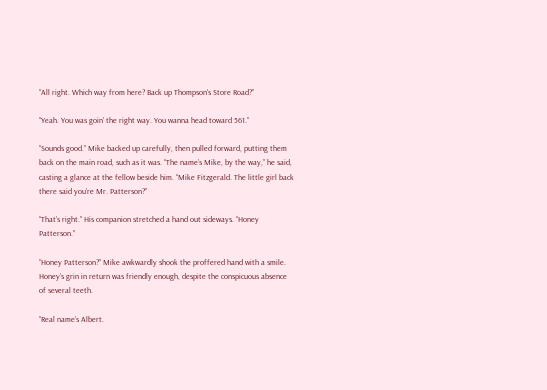“All right. Which way from here? Back up Thompson’s Store Road?”

“Yeah. You was goin’ the right way. You wanna head toward 561.”

“Sounds good.” Mike backed up carefully, then pulled forward, putting them back on the main road, such as it was. “The name’s Mike, by the way,” he said, casting a glance at the fellow beside him. “Mike Fitzgerald. The little girl back there said you’re Mr. Patterson?”

“That’s right.” His companion stretched a hand out sideways. “Honey Patterson.”

“Honey Patterson?” Mike awkwardly shook the proffered hand with a smile. Honey’s grin in return was friendly enough, despite the conspicuous absence of several teeth.

“Real name’s Albert.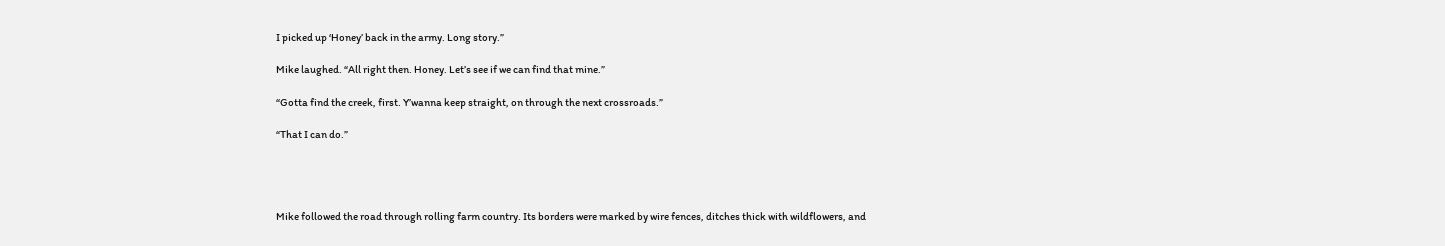I picked up ‘Honey’ back in the army. Long story.”

Mike laughed. “All right then. Honey. Let’s see if we can find that mine.”

“Gotta find the creek, first. Y’wanna keep straight, on through the next crossroads.”

“That I can do.”




Mike followed the road through rolling farm country. Its borders were marked by wire fences, ditches thick with wildflowers, and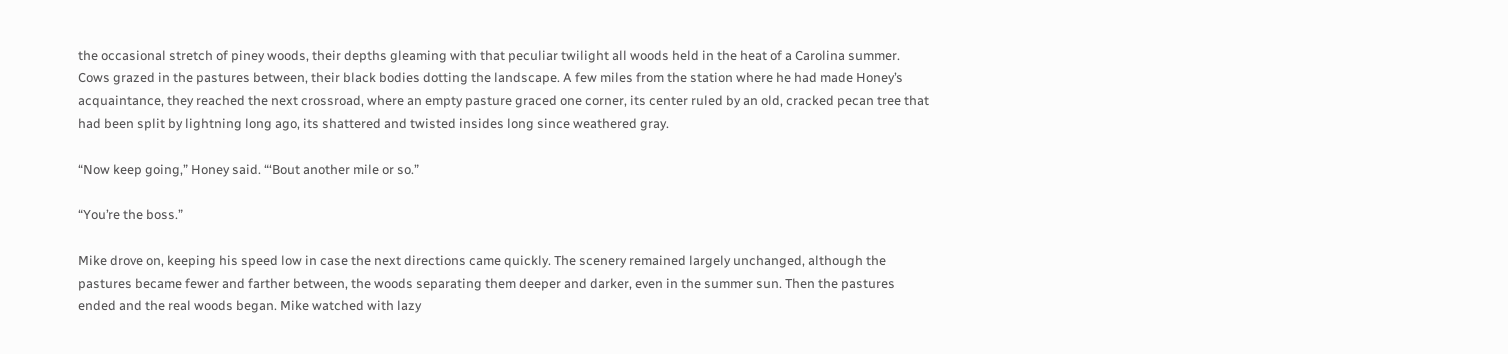the occasional stretch of piney woods, their depths gleaming with that peculiar twilight all woods held in the heat of a Carolina summer. Cows grazed in the pastures between, their black bodies dotting the landscape. A few miles from the station where he had made Honey’s acquaintance, they reached the next crossroad, where an empty pasture graced one corner, its center ruled by an old, cracked pecan tree that had been split by lightning long ago, its shattered and twisted insides long since weathered gray.

“Now keep going,” Honey said. “‘Bout another mile or so.”

“You’re the boss.”

Mike drove on, keeping his speed low in case the next directions came quickly. The scenery remained largely unchanged, although the pastures became fewer and farther between, the woods separating them deeper and darker, even in the summer sun. Then the pastures ended and the real woods began. Mike watched with lazy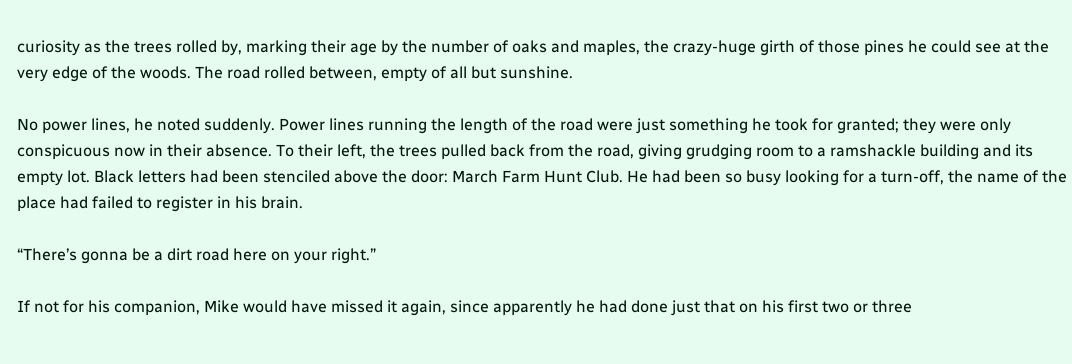curiosity as the trees rolled by, marking their age by the number of oaks and maples, the crazy-huge girth of those pines he could see at the very edge of the woods. The road rolled between, empty of all but sunshine.

No power lines, he noted suddenly. Power lines running the length of the road were just something he took for granted; they were only conspicuous now in their absence. To their left, the trees pulled back from the road, giving grudging room to a ramshackle building and its empty lot. Black letters had been stenciled above the door: March Farm Hunt Club. He had been so busy looking for a turn-off, the name of the place had failed to register in his brain.

“There’s gonna be a dirt road here on your right.”

If not for his companion, Mike would have missed it again, since apparently he had done just that on his first two or three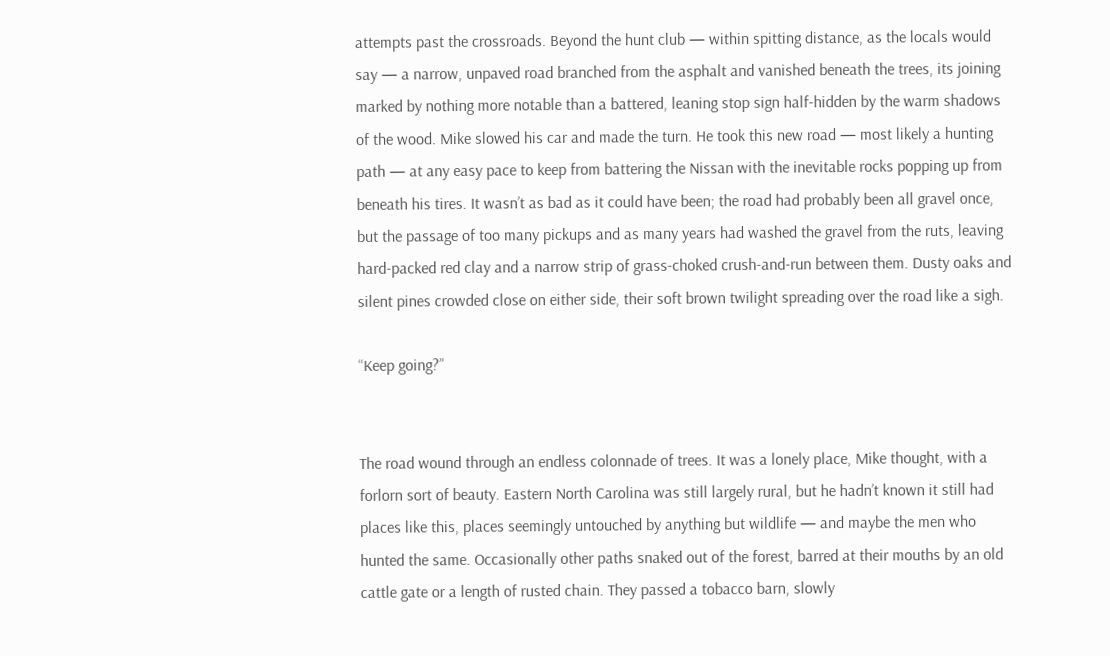attempts past the crossroads. Beyond the hunt club — within spitting distance, as the locals would say — a narrow, unpaved road branched from the asphalt and vanished beneath the trees, its joining marked by nothing more notable than a battered, leaning stop sign half-hidden by the warm shadows of the wood. Mike slowed his car and made the turn. He took this new road — most likely a hunting path — at any easy pace to keep from battering the Nissan with the inevitable rocks popping up from beneath his tires. It wasn’t as bad as it could have been; the road had probably been all gravel once, but the passage of too many pickups and as many years had washed the gravel from the ruts, leaving hard-packed red clay and a narrow strip of grass-choked crush-and-run between them. Dusty oaks and silent pines crowded close on either side, their soft brown twilight spreading over the road like a sigh.

“Keep going?”


The road wound through an endless colonnade of trees. It was a lonely place, Mike thought, with a forlorn sort of beauty. Eastern North Carolina was still largely rural, but he hadn’t known it still had places like this, places seemingly untouched by anything but wildlife — and maybe the men who hunted the same. Occasionally other paths snaked out of the forest, barred at their mouths by an old cattle gate or a length of rusted chain. They passed a tobacco barn, slowly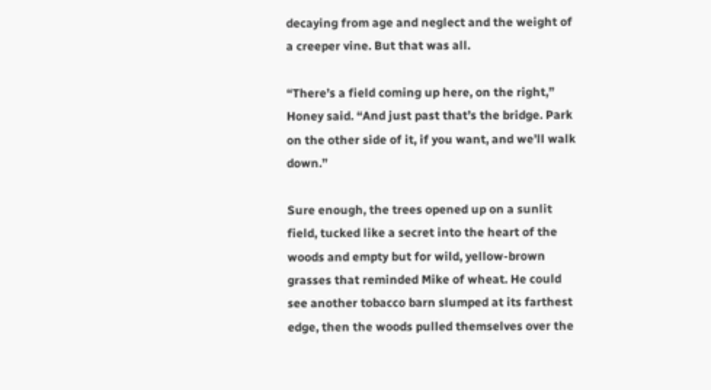decaying from age and neglect and the weight of a creeper vine. But that was all.

“There’s a field coming up here, on the right,” Honey said. “And just past that’s the bridge. Park on the other side of it, if you want, and we’ll walk down.”

Sure enough, the trees opened up on a sunlit field, tucked like a secret into the heart of the woods and empty but for wild, yellow-brown grasses that reminded Mike of wheat. He could see another tobacco barn slumped at its farthest edge, then the woods pulled themselves over the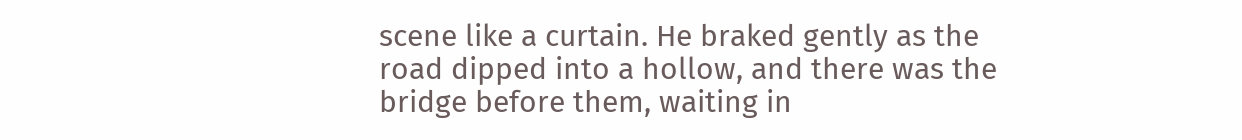scene like a curtain. He braked gently as the road dipped into a hollow, and there was the bridge before them, waiting in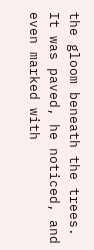the gloom beneath the trees. It was paved, he noticed, and even marked with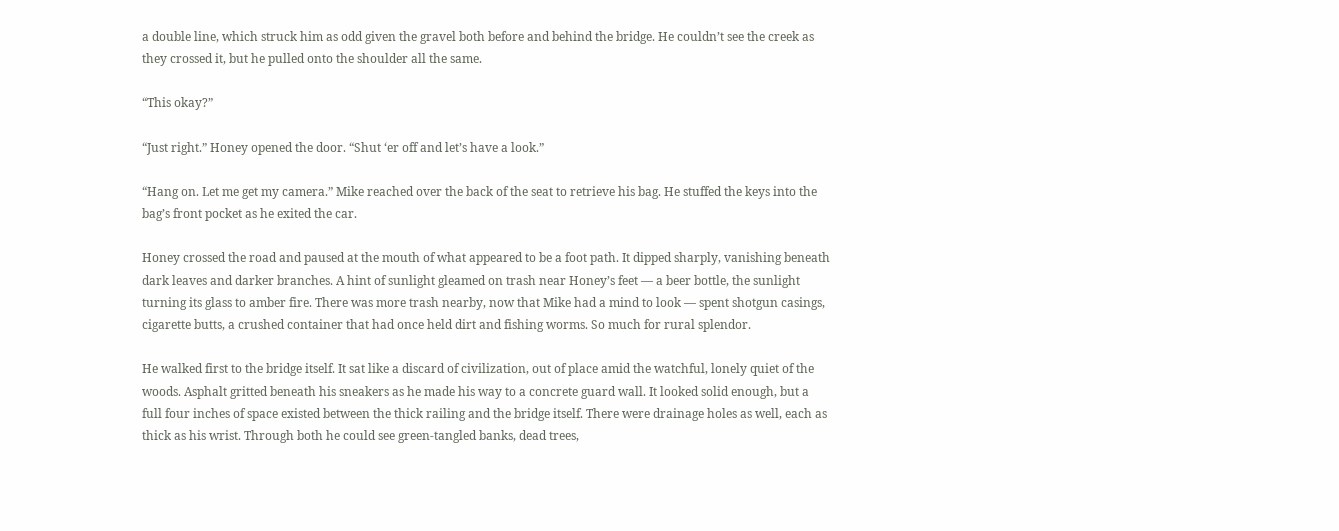a double line, which struck him as odd given the gravel both before and behind the bridge. He couldn’t see the creek as they crossed it, but he pulled onto the shoulder all the same.

“This okay?”

“Just right.” Honey opened the door. “Shut ‘er off and let’s have a look.”

“Hang on. Let me get my camera.” Mike reached over the back of the seat to retrieve his bag. He stuffed the keys into the bag’s front pocket as he exited the car.

Honey crossed the road and paused at the mouth of what appeared to be a foot path. It dipped sharply, vanishing beneath dark leaves and darker branches. A hint of sunlight gleamed on trash near Honey’s feet — a beer bottle, the sunlight turning its glass to amber fire. There was more trash nearby, now that Mike had a mind to look — spent shotgun casings, cigarette butts, a crushed container that had once held dirt and fishing worms. So much for rural splendor.

He walked first to the bridge itself. It sat like a discard of civilization, out of place amid the watchful, lonely quiet of the woods. Asphalt gritted beneath his sneakers as he made his way to a concrete guard wall. It looked solid enough, but a full four inches of space existed between the thick railing and the bridge itself. There were drainage holes as well, each as thick as his wrist. Through both he could see green-tangled banks, dead trees,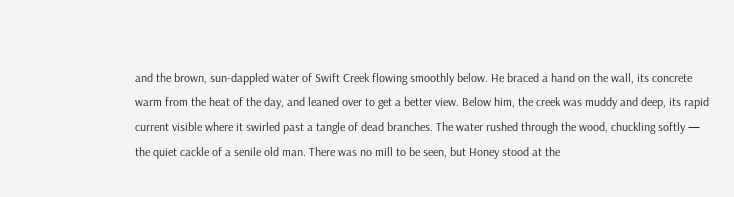and the brown, sun-dappled water of Swift Creek flowing smoothly below. He braced a hand on the wall, its concrete warm from the heat of the day, and leaned over to get a better view. Below him, the creek was muddy and deep, its rapid current visible where it swirled past a tangle of dead branches. The water rushed through the wood, chuckling softly — the quiet cackle of a senile old man. There was no mill to be seen, but Honey stood at the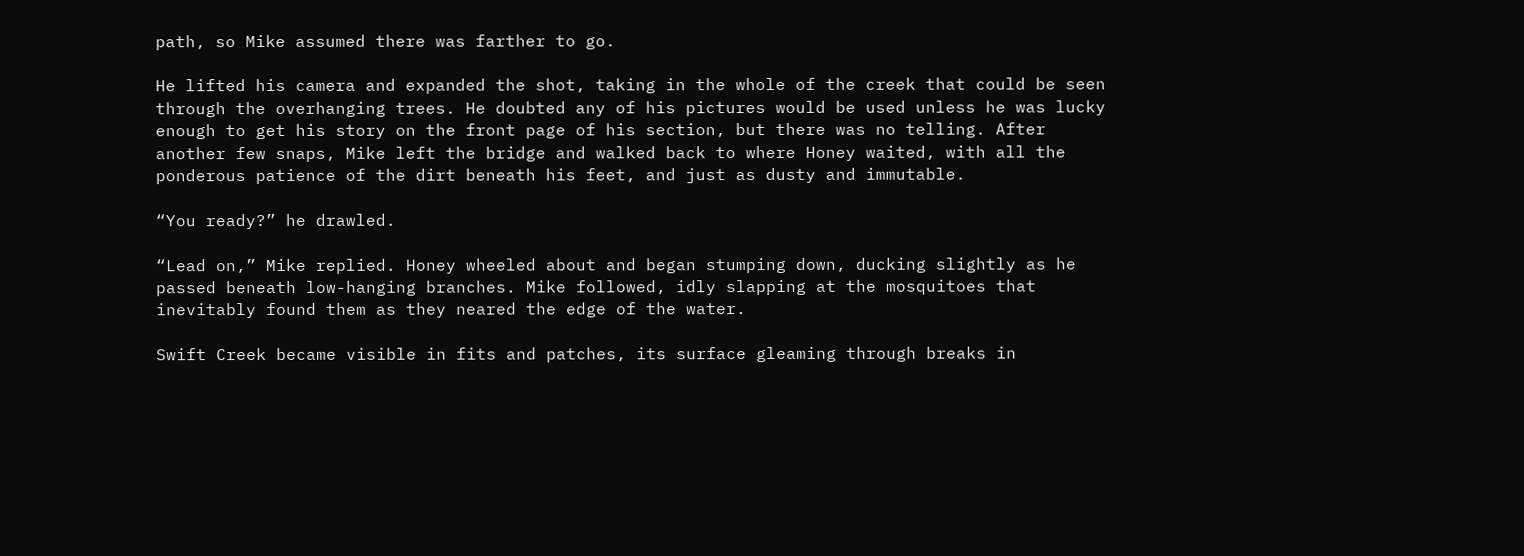path, so Mike assumed there was farther to go.

He lifted his camera and expanded the shot, taking in the whole of the creek that could be seen through the overhanging trees. He doubted any of his pictures would be used unless he was lucky enough to get his story on the front page of his section, but there was no telling. After another few snaps, Mike left the bridge and walked back to where Honey waited, with all the ponderous patience of the dirt beneath his feet, and just as dusty and immutable.

“You ready?” he drawled.

“Lead on,” Mike replied. Honey wheeled about and began stumping down, ducking slightly as he passed beneath low-hanging branches. Mike followed, idly slapping at the mosquitoes that inevitably found them as they neared the edge of the water.

Swift Creek became visible in fits and patches, its surface gleaming through breaks in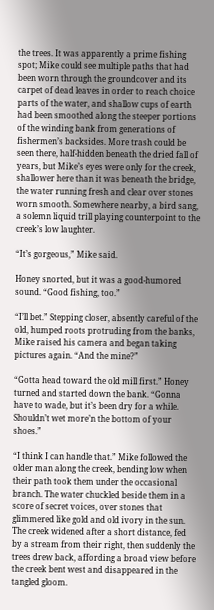the trees. It was apparently a prime fishing spot; Mike could see multiple paths that had been worn through the groundcover and its carpet of dead leaves in order to reach choice parts of the water, and shallow cups of earth had been smoothed along the steeper portions of the winding bank from generations of fishermen’s backsides. More trash could be seen there, half-hidden beneath the dried fall of years, but Mike’s eyes were only for the creek, shallower here than it was beneath the bridge, the water running fresh and clear over stones worn smooth. Somewhere nearby, a bird sang, a solemn liquid trill playing counterpoint to the creek’s low laughter.

“It’s gorgeous,” Mike said.

Honey snorted, but it was a good-humored sound. “Good fishing, too.”

“I’ll bet.” Stepping closer, absently careful of the old, humped roots protruding from the banks, Mike raised his camera and began taking pictures again. “And the mine?”

“Gotta head toward the old mill first.” Honey turned and started down the bank. “Gonna have to wade, but it’s been dry for a while. Shouldn’t wet more’n the bottom of your shoes.”

“I think I can handle that.” Mike followed the older man along the creek, bending low when their path took them under the occasional branch. The water chuckled beside them in a score of secret voices, over stones that glimmered like gold and old ivory in the sun. The creek widened after a short distance, fed by a stream from their right, then suddenly the trees drew back, affording a broad view before the creek bent west and disappeared in the tangled gloom.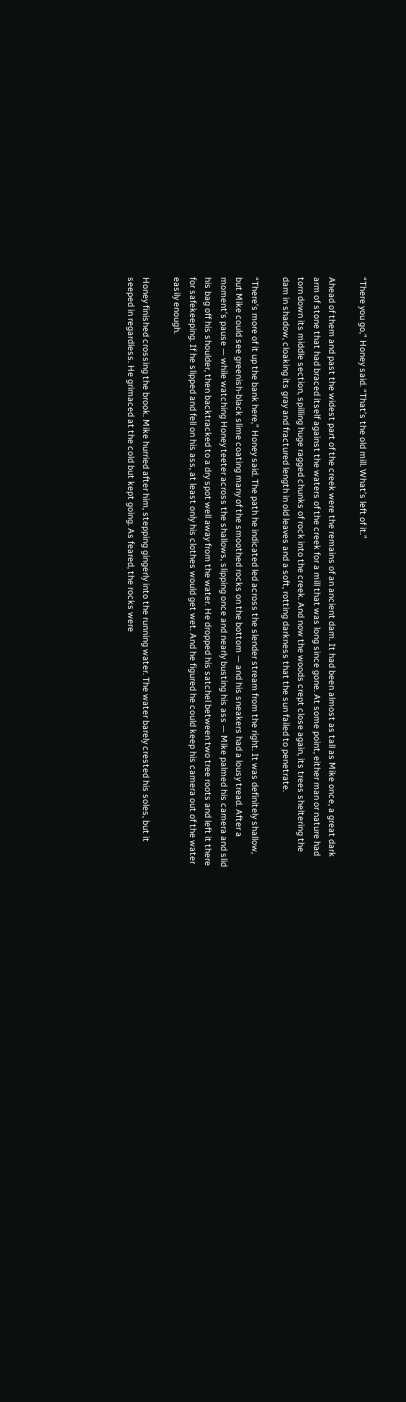“There you go,” Honey said. “That’s the old mill. What’s left of it.”

Ahead of them and past the widest part of the creek were the remains of an ancient dam. It had been almost as tall as Mike once, a great dark arm of stone that had braced itself against the waters of the creek for a mill that was long since gone. At some point, either man or nature had torn down its middle section, spilling huge ragged chunks of rock into the creek. And now the woods crept close again, its trees sheltering the dam in shadow, cloaking its gray and fractured length in old leaves and a soft, rotting darkness that the sun failed to penetrate.

“There’s more of it up the bank here,” Honey said. The path he indicated led across the slender stream from the right. It was definitely shallow, but Mike could see greenish-black slime coating many of the smoothed rocks on the bottom — and his sneakers had a lousy tread. After a moment’s pause — while watching Honey teeter across the shallows, slipping once and nearly busting his ass — Mike palmed his camera and slid his bag off his shoulder, then backtracked to a dry spot well away from the water. He dropped his satchel between two tree roots and left it there for safekeeping. If he slipped and fell on his ass, at least only his clothes would get wet. And he figured he could keep his camera out of the water easily enough.

Honey finished crossing the brook. Mike hurried after him, stepping gingerly into the running water. The water barely crested his soles, but it seeped in regardless. He grimaced at the cold but kept going. As feared, the rocks were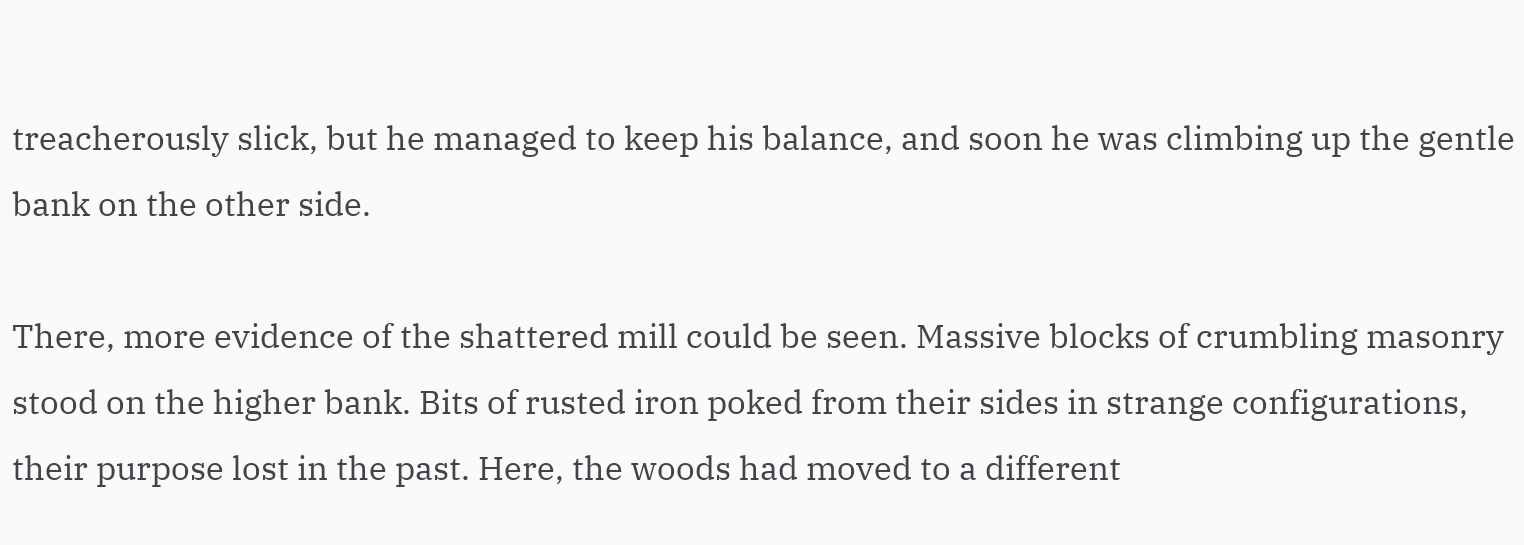treacherously slick, but he managed to keep his balance, and soon he was climbing up the gentle bank on the other side.

There, more evidence of the shattered mill could be seen. Massive blocks of crumbling masonry stood on the higher bank. Bits of rusted iron poked from their sides in strange configurations, their purpose lost in the past. Here, the woods had moved to a different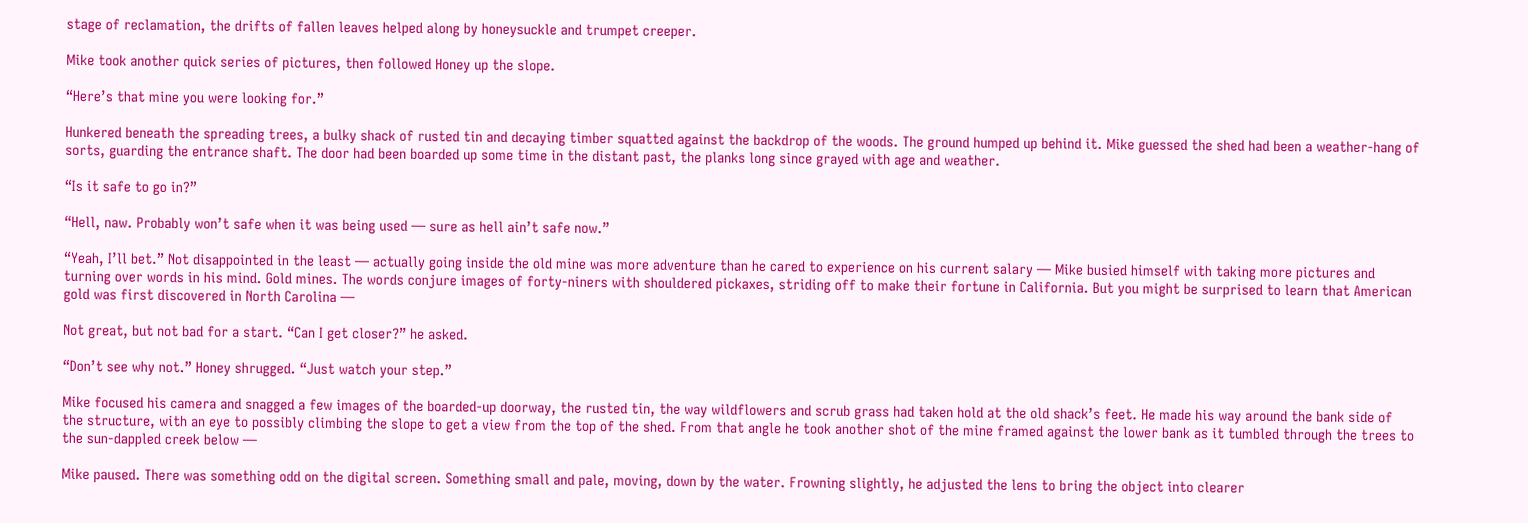stage of reclamation, the drifts of fallen leaves helped along by honeysuckle and trumpet creeper.

Mike took another quick series of pictures, then followed Honey up the slope.

“Here’s that mine you were looking for.”

Hunkered beneath the spreading trees, a bulky shack of rusted tin and decaying timber squatted against the backdrop of the woods. The ground humped up behind it. Mike guessed the shed had been a weather-hang of sorts, guarding the entrance shaft. The door had been boarded up some time in the distant past, the planks long since grayed with age and weather.

“Is it safe to go in?”

“Hell, naw. Probably won’t safe when it was being used — sure as hell ain’t safe now.”

“Yeah, I’ll bet.” Not disappointed in the least — actually going inside the old mine was more adventure than he cared to experience on his current salary — Mike busied himself with taking more pictures and turning over words in his mind. Gold mines. The words conjure images of forty-niners with shouldered pickaxes, striding off to make their fortune in California. But you might be surprised to learn that American gold was first discovered in North Carolina —

Not great, but not bad for a start. “Can I get closer?” he asked.

“Don’t see why not.” Honey shrugged. “Just watch your step.”

Mike focused his camera and snagged a few images of the boarded-up doorway, the rusted tin, the way wildflowers and scrub grass had taken hold at the old shack’s feet. He made his way around the bank side of the structure, with an eye to possibly climbing the slope to get a view from the top of the shed. From that angle he took another shot of the mine framed against the lower bank as it tumbled through the trees to the sun-dappled creek below —

Mike paused. There was something odd on the digital screen. Something small and pale, moving, down by the water. Frowning slightly, he adjusted the lens to bring the object into clearer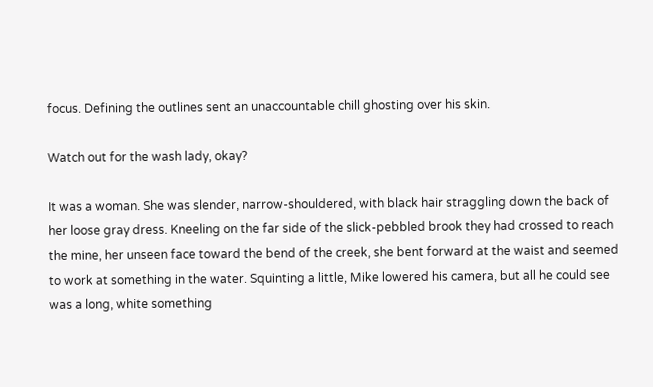focus. Defining the outlines sent an unaccountable chill ghosting over his skin.

Watch out for the wash lady, okay?

It was a woman. She was slender, narrow-shouldered, with black hair straggling down the back of her loose gray dress. Kneeling on the far side of the slick-pebbled brook they had crossed to reach the mine, her unseen face toward the bend of the creek, she bent forward at the waist and seemed to work at something in the water. Squinting a little, Mike lowered his camera, but all he could see was a long, white something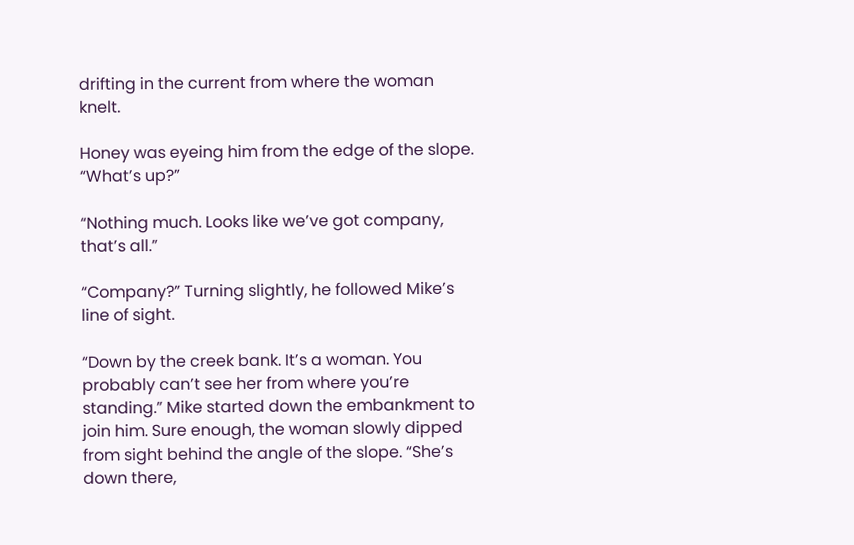drifting in the current from where the woman knelt.

Honey was eyeing him from the edge of the slope. “What’s up?”

“Nothing much. Looks like we’ve got company, that’s all.”

“Company?” Turning slightly, he followed Mike’s line of sight.

“Down by the creek bank. It’s a woman. You probably can’t see her from where you’re standing.” Mike started down the embankment to join him. Sure enough, the woman slowly dipped from sight behind the angle of the slope. “She’s down there,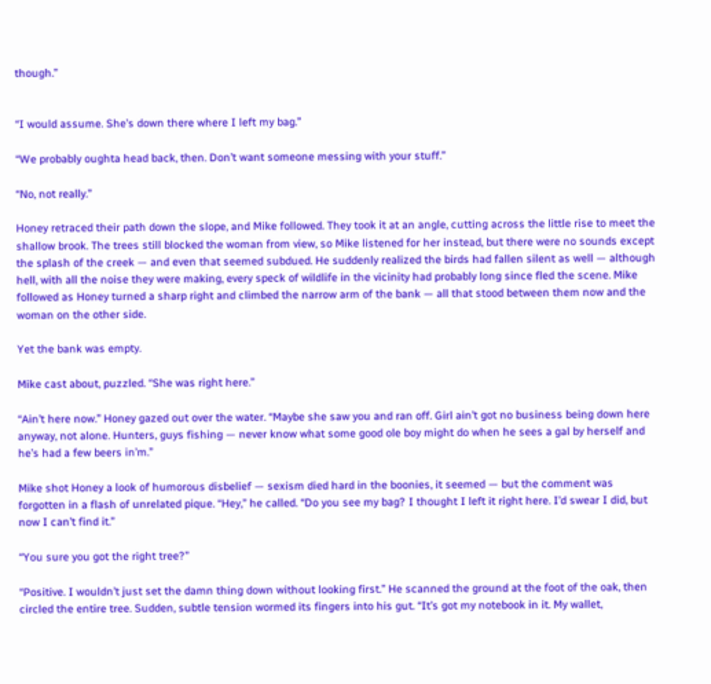though.”


“I would assume. She’s down there where I left my bag.”

“We probably oughta head back, then. Don’t want someone messing with your stuff.”

“No, not really.”

Honey retraced their path down the slope, and Mike followed. They took it at an angle, cutting across the little rise to meet the shallow brook. The trees still blocked the woman from view, so Mike listened for her instead, but there were no sounds except the splash of the creek — and even that seemed subdued. He suddenly realized the birds had fallen silent as well — although hell, with all the noise they were making, every speck of wildlife in the vicinity had probably long since fled the scene. Mike followed as Honey turned a sharp right and climbed the narrow arm of the bank — all that stood between them now and the woman on the other side.

Yet the bank was empty.

Mike cast about, puzzled. “She was right here.”

“Ain’t here now.” Honey gazed out over the water. “Maybe she saw you and ran off. Girl ain’t got no business being down here anyway, not alone. Hunters, guys fishing — never know what some good ole boy might do when he sees a gal by herself and he’s had a few beers in’m.”

Mike shot Honey a look of humorous disbelief — sexism died hard in the boonies, it seemed — but the comment was forgotten in a flash of unrelated pique. “Hey,” he called. “Do you see my bag? I thought I left it right here. I’d swear I did, but now I can’t find it.”

“You sure you got the right tree?”

“Positive. I wouldn’t just set the damn thing down without looking first.” He scanned the ground at the foot of the oak, then circled the entire tree. Sudden, subtle tension wormed its fingers into his gut. “It’s got my notebook in it. My wallet,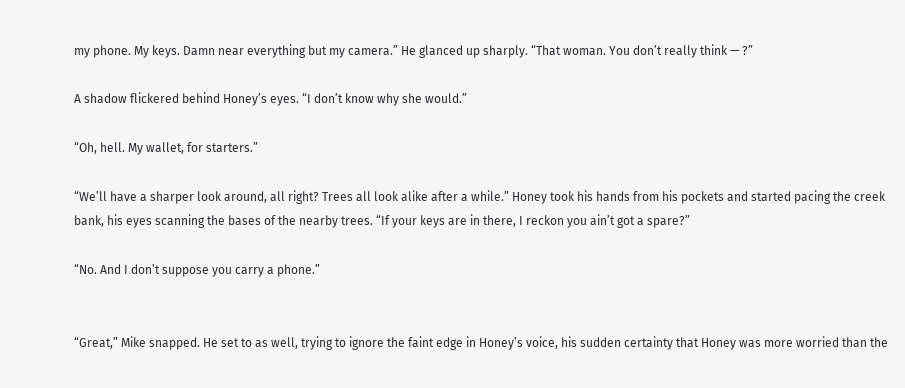my phone. My keys. Damn near everything but my camera.” He glanced up sharply. “That woman. You don’t really think — ?”

A shadow flickered behind Honey’s eyes. “I don’t know why she would.”

“Oh, hell. My wallet, for starters.”

“We’ll have a sharper look around, all right? Trees all look alike after a while.” Honey took his hands from his pockets and started pacing the creek bank, his eyes scanning the bases of the nearby trees. “If your keys are in there, I reckon you ain’t got a spare?”

“No. And I don’t suppose you carry a phone.”


“Great,” Mike snapped. He set to as well, trying to ignore the faint edge in Honey’s voice, his sudden certainty that Honey was more worried than the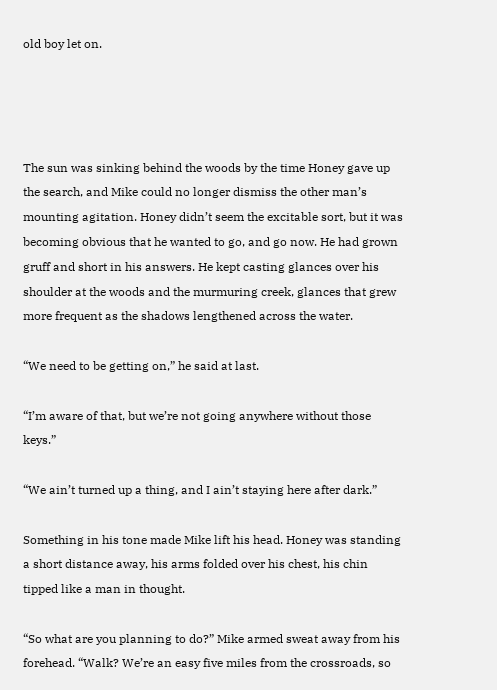old boy let on.




The sun was sinking behind the woods by the time Honey gave up the search, and Mike could no longer dismiss the other man’s mounting agitation. Honey didn’t seem the excitable sort, but it was becoming obvious that he wanted to go, and go now. He had grown gruff and short in his answers. He kept casting glances over his shoulder at the woods and the murmuring creek, glances that grew more frequent as the shadows lengthened across the water.

“We need to be getting on,” he said at last.

“I’m aware of that, but we’re not going anywhere without those keys.”

“We ain’t turned up a thing, and I ain’t staying here after dark.”

Something in his tone made Mike lift his head. Honey was standing a short distance away, his arms folded over his chest, his chin tipped like a man in thought.

“So what are you planning to do?” Mike armed sweat away from his forehead. “Walk? We’re an easy five miles from the crossroads, so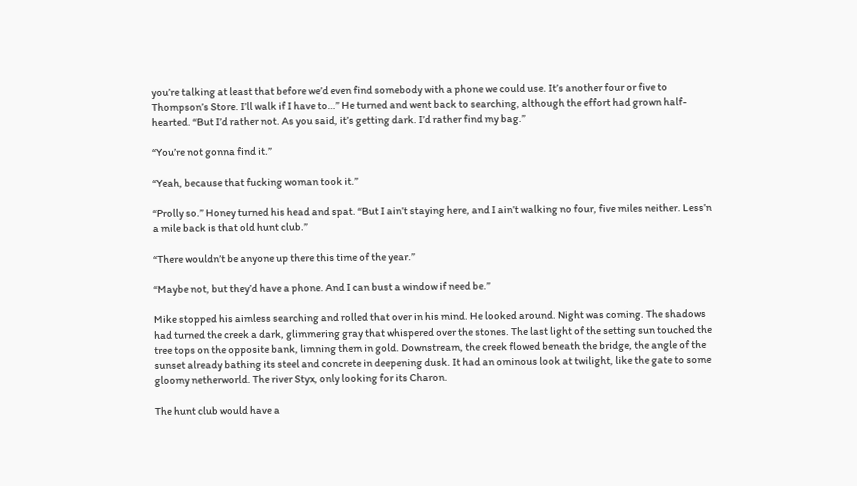you’re talking at least that before we’d even find somebody with a phone we could use. It’s another four or five to Thompson’s Store. I’ll walk if I have to…” He turned and went back to searching, although the effort had grown half-hearted. “But I’d rather not. As you said, it’s getting dark. I’d rather find my bag.”

“You’re not gonna find it.”

“Yeah, because that fucking woman took it.”

“Prolly so.” Honey turned his head and spat. “But I ain’t staying here, and I ain’t walking no four, five miles neither. Less’n a mile back is that old hunt club.”

“There wouldn’t be anyone up there this time of the year.”

“Maybe not, but they’d have a phone. And I can bust a window if need be.”

Mike stopped his aimless searching and rolled that over in his mind. He looked around. Night was coming. The shadows had turned the creek a dark, glimmering gray that whispered over the stones. The last light of the setting sun touched the tree tops on the opposite bank, limning them in gold. Downstream, the creek flowed beneath the bridge, the angle of the sunset already bathing its steel and concrete in deepening dusk. It had an ominous look at twilight, like the gate to some gloomy netherworld. The river Styx, only looking for its Charon.

The hunt club would have a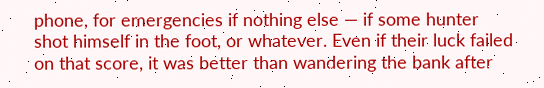phone, for emergencies if nothing else — if some hunter shot himself in the foot, or whatever. Even if their luck failed on that score, it was better than wandering the bank after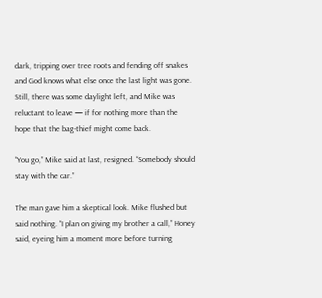dark, tripping over tree roots and fending off snakes and God knows what else once the last light was gone. Still, there was some daylight left, and Mike was reluctant to leave — if for nothing more than the hope that the bag-thief might come back.

“You go,” Mike said at last, resigned. “Somebody should stay with the car.”

The man gave him a skeptical look. Mike flushed but said nothing. “I plan on giving my brother a call,” Honey said, eyeing him a moment more before turning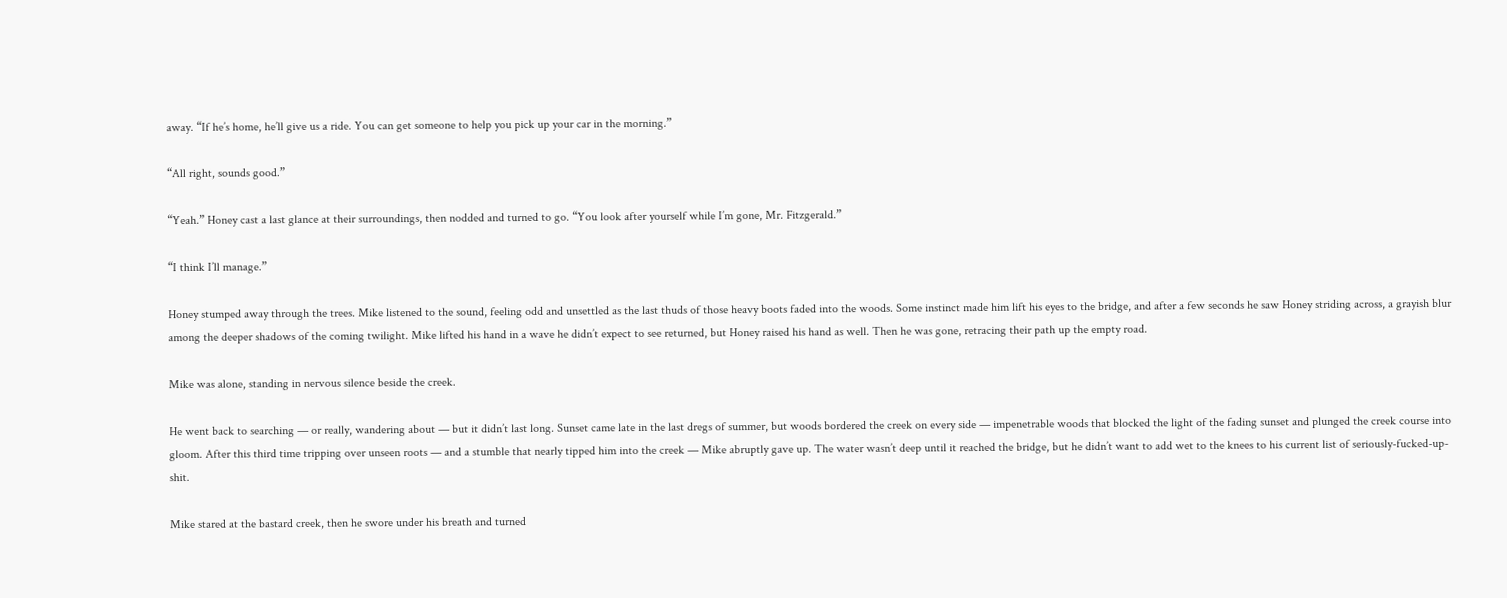away. “If he’s home, he’ll give us a ride. You can get someone to help you pick up your car in the morning.”

“All right, sounds good.”

“Yeah.” Honey cast a last glance at their surroundings, then nodded and turned to go. “You look after yourself while I’m gone, Mr. Fitzgerald.”

“I think I’ll manage.”

Honey stumped away through the trees. Mike listened to the sound, feeling odd and unsettled as the last thuds of those heavy boots faded into the woods. Some instinct made him lift his eyes to the bridge, and after a few seconds he saw Honey striding across, a grayish blur among the deeper shadows of the coming twilight. Mike lifted his hand in a wave he didn’t expect to see returned, but Honey raised his hand as well. Then he was gone, retracing their path up the empty road.

Mike was alone, standing in nervous silence beside the creek.

He went back to searching — or really, wandering about — but it didn’t last long. Sunset came late in the last dregs of summer, but woods bordered the creek on every side — impenetrable woods that blocked the light of the fading sunset and plunged the creek course into gloom. After this third time tripping over unseen roots — and a stumble that nearly tipped him into the creek — Mike abruptly gave up. The water wasn’t deep until it reached the bridge, but he didn’t want to add wet to the knees to his current list of seriously-fucked-up-shit.

Mike stared at the bastard creek, then he swore under his breath and turned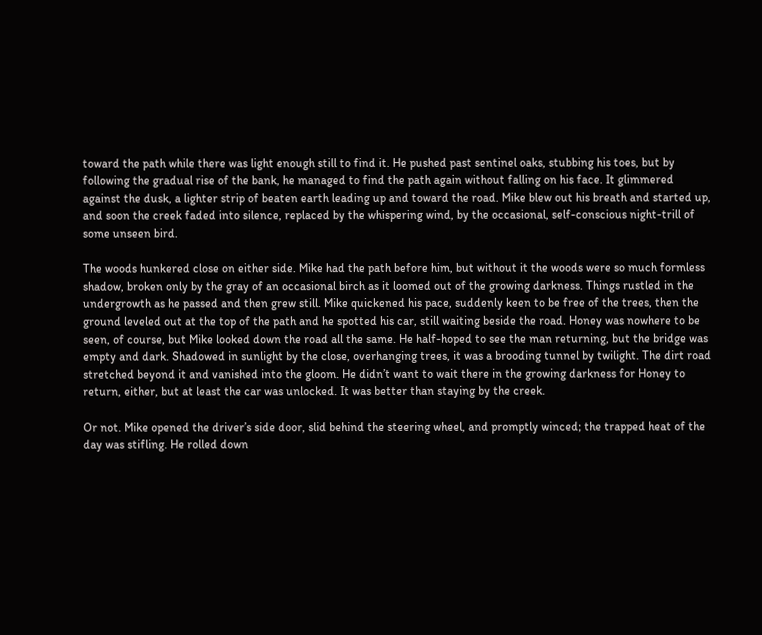toward the path while there was light enough still to find it. He pushed past sentinel oaks, stubbing his toes, but by following the gradual rise of the bank, he managed to find the path again without falling on his face. It glimmered against the dusk, a lighter strip of beaten earth leading up and toward the road. Mike blew out his breath and started up, and soon the creek faded into silence, replaced by the whispering wind, by the occasional, self-conscious night-trill of some unseen bird.

The woods hunkered close on either side. Mike had the path before him, but without it the woods were so much formless shadow, broken only by the gray of an occasional birch as it loomed out of the growing darkness. Things rustled in the undergrowth as he passed and then grew still. Mike quickened his pace, suddenly keen to be free of the trees, then the ground leveled out at the top of the path and he spotted his car, still waiting beside the road. Honey was nowhere to be seen, of course, but Mike looked down the road all the same. He half-hoped to see the man returning, but the bridge was empty and dark. Shadowed in sunlight by the close, overhanging trees, it was a brooding tunnel by twilight. The dirt road stretched beyond it and vanished into the gloom. He didn’t want to wait there in the growing darkness for Honey to return, either, but at least the car was unlocked. It was better than staying by the creek.

Or not. Mike opened the driver’s side door, slid behind the steering wheel, and promptly winced; the trapped heat of the day was stifling. He rolled down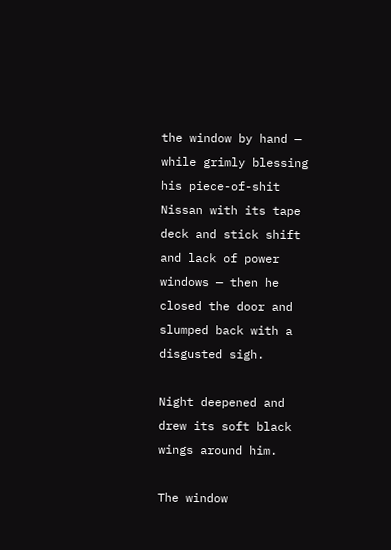the window by hand — while grimly blessing his piece-of-shit Nissan with its tape deck and stick shift and lack of power windows — then he closed the door and slumped back with a disgusted sigh.

Night deepened and drew its soft black wings around him.

The window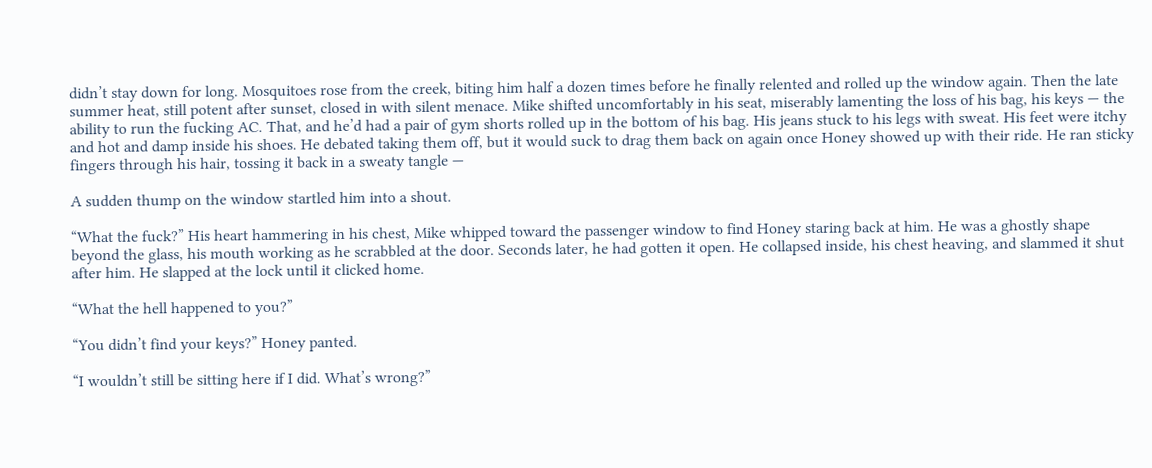didn’t stay down for long. Mosquitoes rose from the creek, biting him half a dozen times before he finally relented and rolled up the window again. Then the late summer heat, still potent after sunset, closed in with silent menace. Mike shifted uncomfortably in his seat, miserably lamenting the loss of his bag, his keys — the ability to run the fucking AC. That, and he’d had a pair of gym shorts rolled up in the bottom of his bag. His jeans stuck to his legs with sweat. His feet were itchy and hot and damp inside his shoes. He debated taking them off, but it would suck to drag them back on again once Honey showed up with their ride. He ran sticky fingers through his hair, tossing it back in a sweaty tangle —

A sudden thump on the window startled him into a shout.

“What the fuck?” His heart hammering in his chest, Mike whipped toward the passenger window to find Honey staring back at him. He was a ghostly shape beyond the glass, his mouth working as he scrabbled at the door. Seconds later, he had gotten it open. He collapsed inside, his chest heaving, and slammed it shut after him. He slapped at the lock until it clicked home.

“What the hell happened to you?”

“You didn’t find your keys?” Honey panted.

“I wouldn’t still be sitting here if I did. What’s wrong?”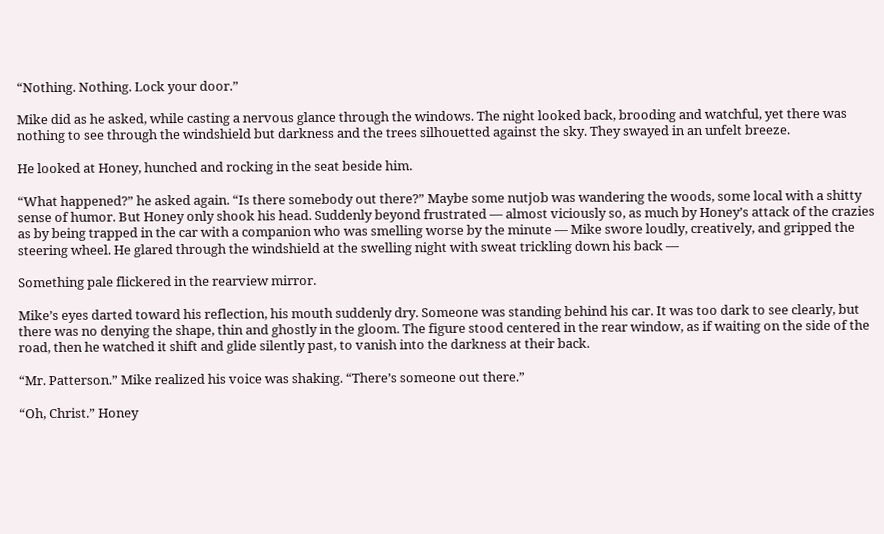“Nothing. Nothing. Lock your door.”

Mike did as he asked, while casting a nervous glance through the windows. The night looked back, brooding and watchful, yet there was nothing to see through the windshield but darkness and the trees silhouetted against the sky. They swayed in an unfelt breeze.

He looked at Honey, hunched and rocking in the seat beside him.

“What happened?” he asked again. “Is there somebody out there?” Maybe some nutjob was wandering the woods, some local with a shitty sense of humor. But Honey only shook his head. Suddenly beyond frustrated — almost viciously so, as much by Honey’s attack of the crazies as by being trapped in the car with a companion who was smelling worse by the minute — Mike swore loudly, creatively, and gripped the steering wheel. He glared through the windshield at the swelling night with sweat trickling down his back —

Something pale flickered in the rearview mirror.

Mike’s eyes darted toward his reflection, his mouth suddenly dry. Someone was standing behind his car. It was too dark to see clearly, but there was no denying the shape, thin and ghostly in the gloom. The figure stood centered in the rear window, as if waiting on the side of the road, then he watched it shift and glide silently past, to vanish into the darkness at their back.

“Mr. Patterson.” Mike realized his voice was shaking. “There’s someone out there.”

“Oh, Christ.” Honey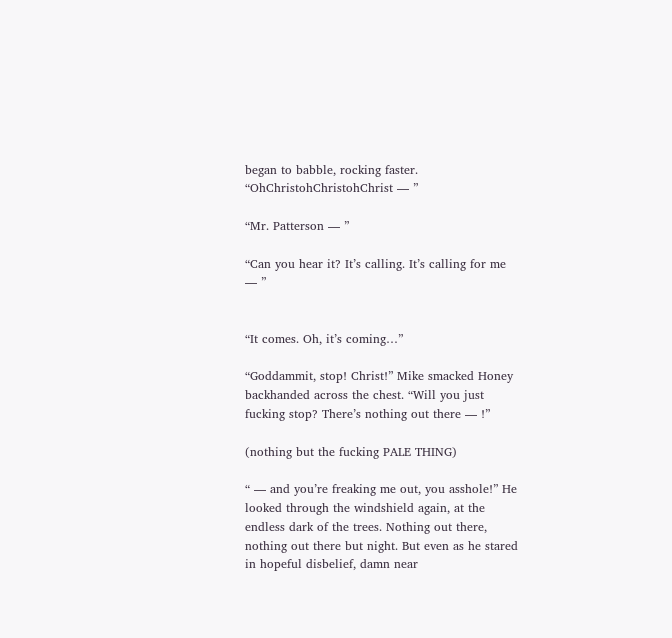began to babble, rocking faster. “OhChristohChristohChrist — ”

“Mr. Patterson — ”

“Can you hear it? It’s calling. It’s calling for me — ”


“It comes. Oh, it’s coming…”

“Goddammit, stop! Christ!” Mike smacked Honey backhanded across the chest. “Will you just fucking stop? There’s nothing out there — !”

(nothing but the fucking PALE THING)

“ — and you’re freaking me out, you asshole!” He looked through the windshield again, at the endless dark of the trees. Nothing out there, nothing out there but night. But even as he stared in hopeful disbelief, damn near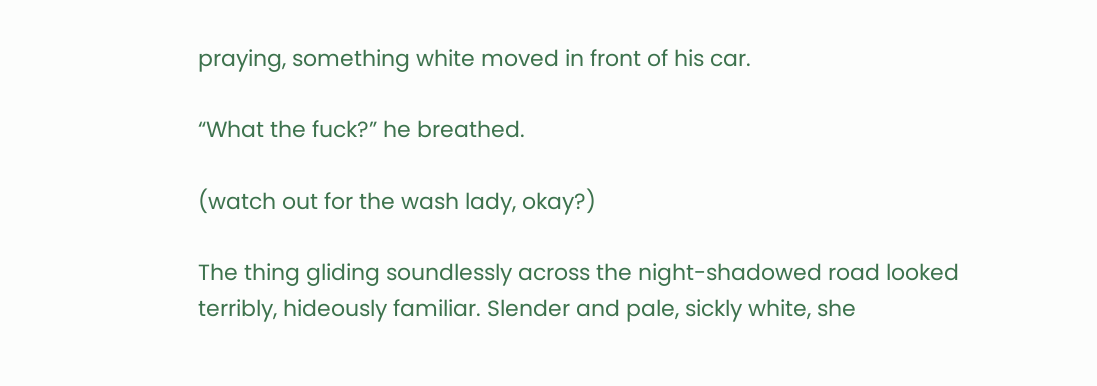praying, something white moved in front of his car.

“What the fuck?” he breathed.

(watch out for the wash lady, okay?)

The thing gliding soundlessly across the night-shadowed road looked terribly, hideously familiar. Slender and pale, sickly white, she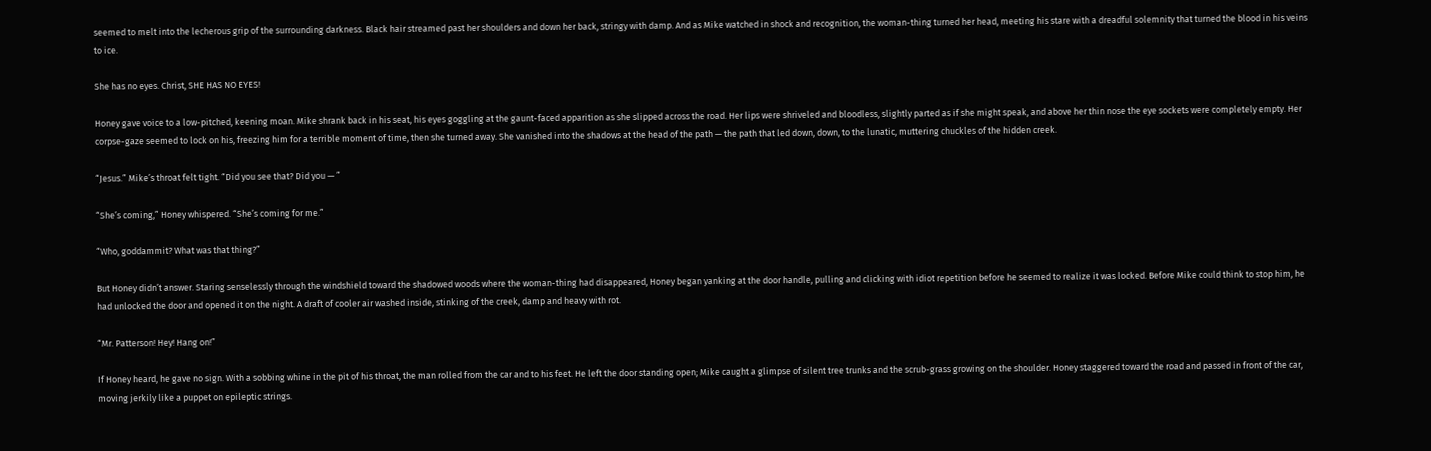seemed to melt into the lecherous grip of the surrounding darkness. Black hair streamed past her shoulders and down her back, stringy with damp. And as Mike watched in shock and recognition, the woman-thing turned her head, meeting his stare with a dreadful solemnity that turned the blood in his veins to ice.

She has no eyes. Christ, SHE HAS NO EYES!

Honey gave voice to a low-pitched, keening moan. Mike shrank back in his seat, his eyes goggling at the gaunt-faced apparition as she slipped across the road. Her lips were shriveled and bloodless, slightly parted as if she might speak, and above her thin nose the eye sockets were completely empty. Her corpse-gaze seemed to lock on his, freezing him for a terrible moment of time, then she turned away. She vanished into the shadows at the head of the path — the path that led down, down, to the lunatic, muttering chuckles of the hidden creek.

“Jesus.” Mike’s throat felt tight. “Did you see that? Did you — ”

“She’s coming,” Honey whispered. “She’s coming for me.”

“Who, goddammit? What was that thing?”

But Honey didn’t answer. Staring senselessly through the windshield toward the shadowed woods where the woman-thing had disappeared, Honey began yanking at the door handle, pulling and clicking with idiot repetition before he seemed to realize it was locked. Before Mike could think to stop him, he had unlocked the door and opened it on the night. A draft of cooler air washed inside, stinking of the creek, damp and heavy with rot.

“Mr. Patterson! Hey! Hang on!”

If Honey heard, he gave no sign. With a sobbing whine in the pit of his throat, the man rolled from the car and to his feet. He left the door standing open; Mike caught a glimpse of silent tree trunks and the scrub-grass growing on the shoulder. Honey staggered toward the road and passed in front of the car, moving jerkily like a puppet on epileptic strings.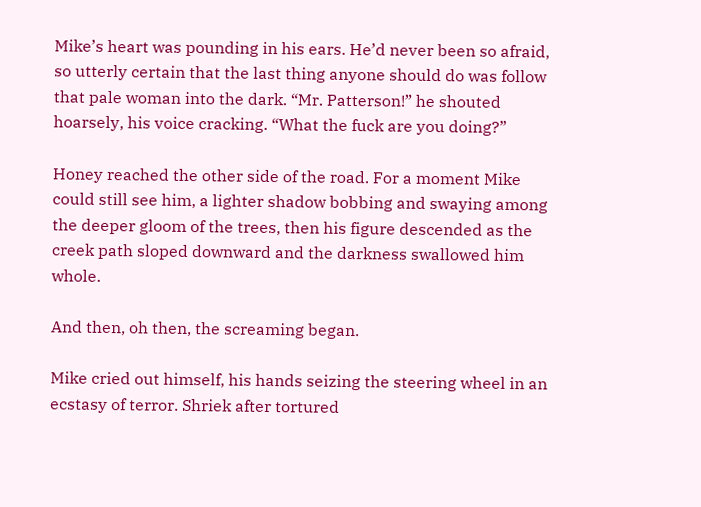Mike’s heart was pounding in his ears. He’d never been so afraid, so utterly certain that the last thing anyone should do was follow that pale woman into the dark. “Mr. Patterson!” he shouted hoarsely, his voice cracking. “What the fuck are you doing?”

Honey reached the other side of the road. For a moment Mike could still see him, a lighter shadow bobbing and swaying among the deeper gloom of the trees, then his figure descended as the creek path sloped downward and the darkness swallowed him whole.

And then, oh then, the screaming began.

Mike cried out himself, his hands seizing the steering wheel in an ecstasy of terror. Shriek after tortured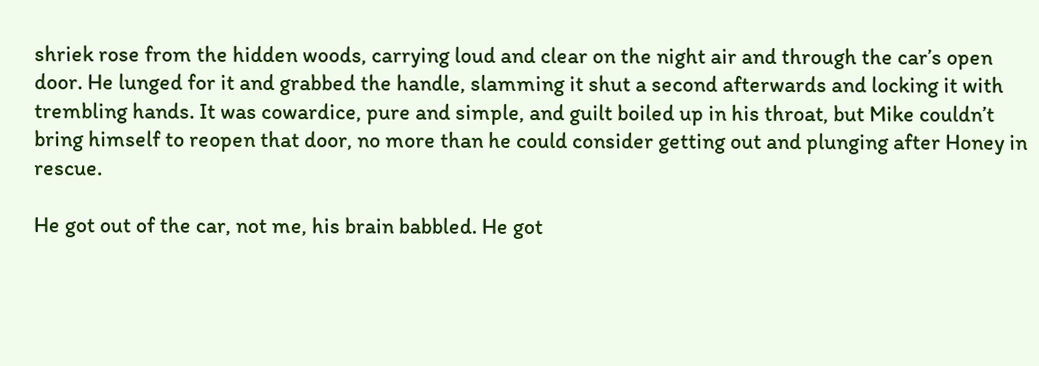shriek rose from the hidden woods, carrying loud and clear on the night air and through the car’s open door. He lunged for it and grabbed the handle, slamming it shut a second afterwards and locking it with trembling hands. It was cowardice, pure and simple, and guilt boiled up in his throat, but Mike couldn’t bring himself to reopen that door, no more than he could consider getting out and plunging after Honey in rescue.

He got out of the car, not me, his brain babbled. He got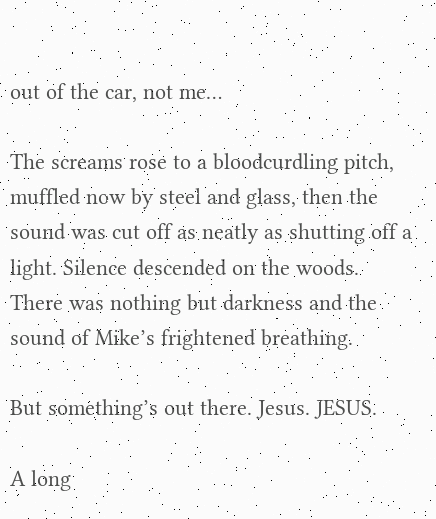out of the car, not me…

The screams rose to a bloodcurdling pitch, muffled now by steel and glass, then the sound was cut off as neatly as shutting off a light. Silence descended on the woods. There was nothing but darkness and the sound of Mike’s frightened breathing.

But something’s out there. Jesus. JESUS.

A long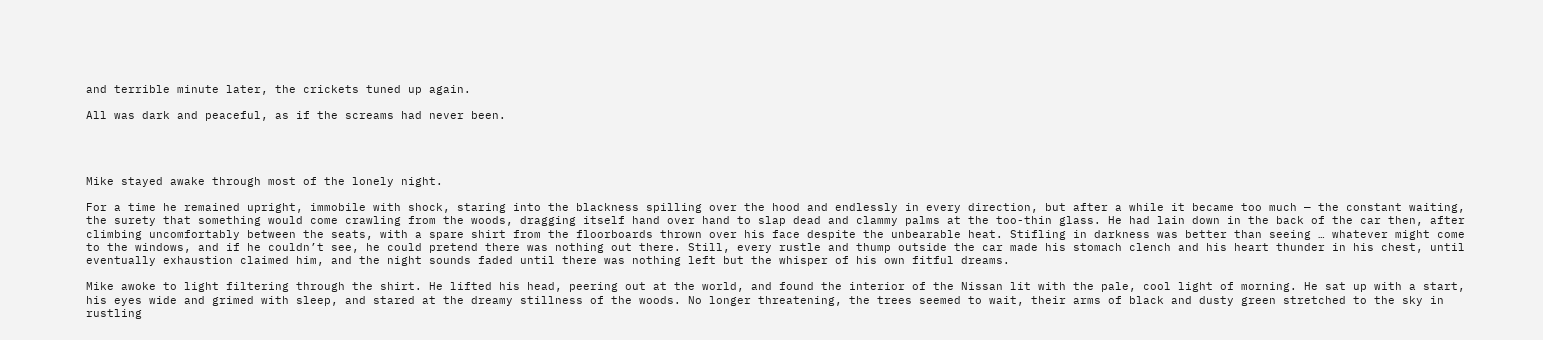and terrible minute later, the crickets tuned up again.

All was dark and peaceful, as if the screams had never been.




Mike stayed awake through most of the lonely night.

For a time he remained upright, immobile with shock, staring into the blackness spilling over the hood and endlessly in every direction, but after a while it became too much — the constant waiting, the surety that something would come crawling from the woods, dragging itself hand over hand to slap dead and clammy palms at the too-thin glass. He had lain down in the back of the car then, after climbing uncomfortably between the seats, with a spare shirt from the floorboards thrown over his face despite the unbearable heat. Stifling in darkness was better than seeing … whatever might come to the windows, and if he couldn’t see, he could pretend there was nothing out there. Still, every rustle and thump outside the car made his stomach clench and his heart thunder in his chest, until eventually exhaustion claimed him, and the night sounds faded until there was nothing left but the whisper of his own fitful dreams.

Mike awoke to light filtering through the shirt. He lifted his head, peering out at the world, and found the interior of the Nissan lit with the pale, cool light of morning. He sat up with a start, his eyes wide and grimed with sleep, and stared at the dreamy stillness of the woods. No longer threatening, the trees seemed to wait, their arms of black and dusty green stretched to the sky in rustling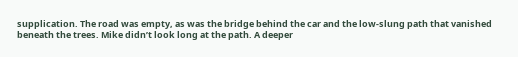supplication. The road was empty, as was the bridge behind the car and the low-slung path that vanished beneath the trees. Mike didn’t look long at the path. A deeper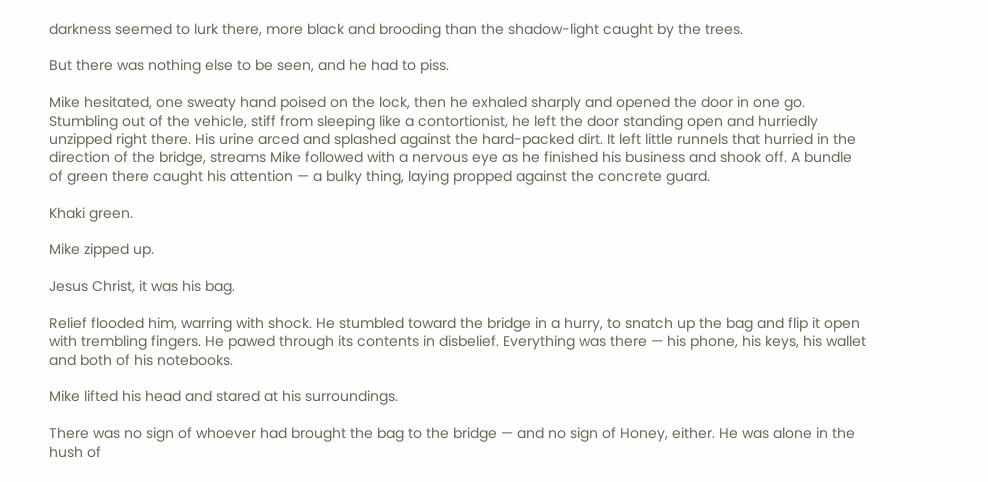darkness seemed to lurk there, more black and brooding than the shadow-light caught by the trees.

But there was nothing else to be seen, and he had to piss.

Mike hesitated, one sweaty hand poised on the lock, then he exhaled sharply and opened the door in one go. Stumbling out of the vehicle, stiff from sleeping like a contortionist, he left the door standing open and hurriedly unzipped right there. His urine arced and splashed against the hard-packed dirt. It left little runnels that hurried in the direction of the bridge, streams Mike followed with a nervous eye as he finished his business and shook off. A bundle of green there caught his attention — a bulky thing, laying propped against the concrete guard.

Khaki green.

Mike zipped up.

Jesus Christ, it was his bag.

Relief flooded him, warring with shock. He stumbled toward the bridge in a hurry, to snatch up the bag and flip it open with trembling fingers. He pawed through its contents in disbelief. Everything was there — his phone, his keys, his wallet and both of his notebooks.

Mike lifted his head and stared at his surroundings.

There was no sign of whoever had brought the bag to the bridge — and no sign of Honey, either. He was alone in the hush of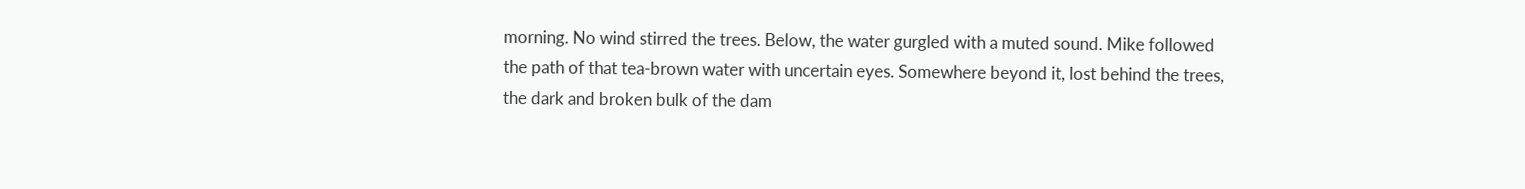morning. No wind stirred the trees. Below, the water gurgled with a muted sound. Mike followed the path of that tea-brown water with uncertain eyes. Somewhere beyond it, lost behind the trees, the dark and broken bulk of the dam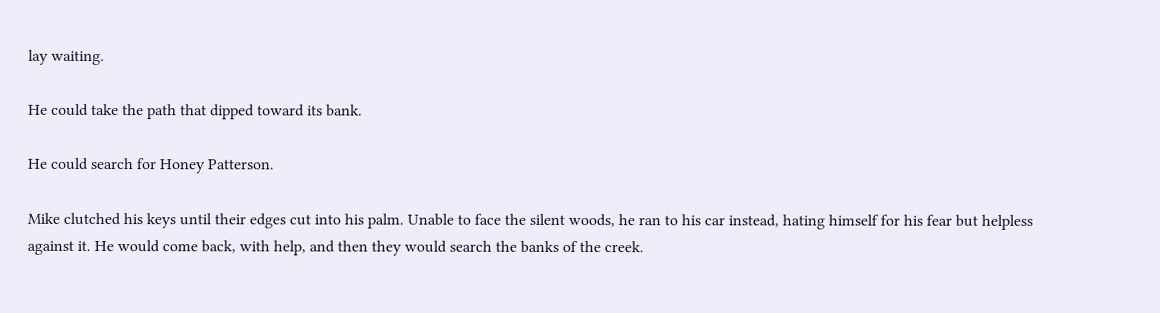lay waiting.

He could take the path that dipped toward its bank.

He could search for Honey Patterson.

Mike clutched his keys until their edges cut into his palm. Unable to face the silent woods, he ran to his car instead, hating himself for his fear but helpless against it. He would come back, with help, and then they would search the banks of the creek.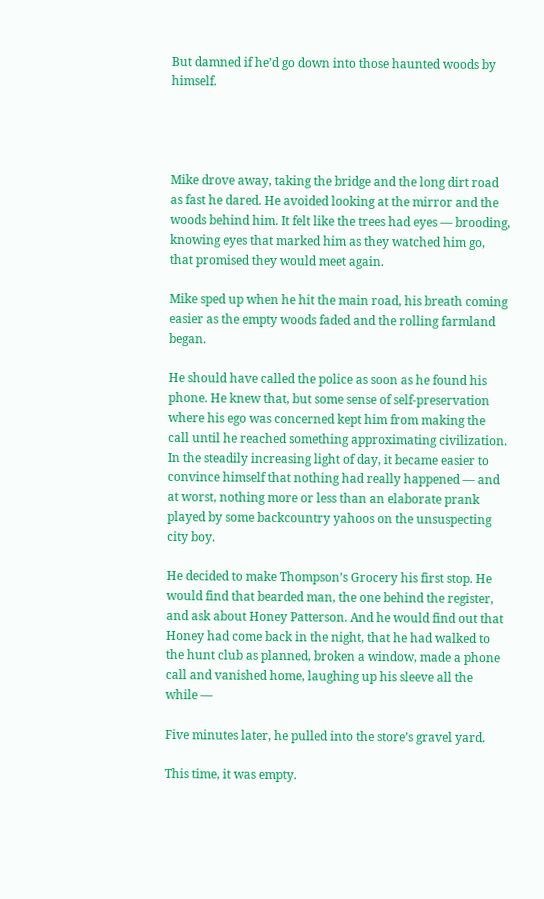But damned if he’d go down into those haunted woods by himself.




Mike drove away, taking the bridge and the long dirt road as fast he dared. He avoided looking at the mirror and the woods behind him. It felt like the trees had eyes — brooding, knowing eyes that marked him as they watched him go, that promised they would meet again.

Mike sped up when he hit the main road, his breath coming easier as the empty woods faded and the rolling farmland began.

He should have called the police as soon as he found his phone. He knew that, but some sense of self-preservation where his ego was concerned kept him from making the call until he reached something approximating civilization. In the steadily increasing light of day, it became easier to convince himself that nothing had really happened — and at worst, nothing more or less than an elaborate prank played by some backcountry yahoos on the unsuspecting city boy.

He decided to make Thompson’s Grocery his first stop. He would find that bearded man, the one behind the register, and ask about Honey Patterson. And he would find out that Honey had come back in the night, that he had walked to the hunt club as planned, broken a window, made a phone call and vanished home, laughing up his sleeve all the while —

Five minutes later, he pulled into the store’s gravel yard.

This time, it was empty.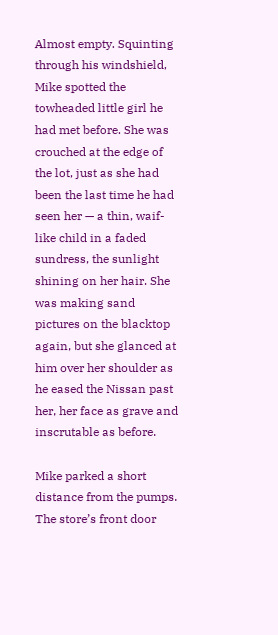Almost empty. Squinting through his windshield, Mike spotted the towheaded little girl he had met before. She was crouched at the edge of the lot, just as she had been the last time he had seen her — a thin, waif-like child in a faded sundress, the sunlight shining on her hair. She was making sand pictures on the blacktop again, but she glanced at him over her shoulder as he eased the Nissan past her, her face as grave and inscrutable as before.

Mike parked a short distance from the pumps. The store’s front door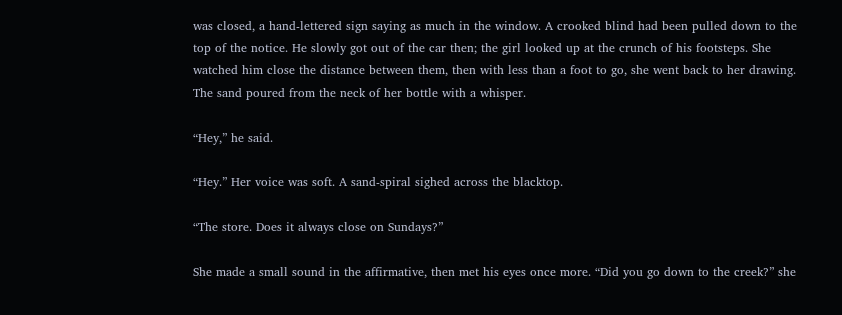was closed, a hand-lettered sign saying as much in the window. A crooked blind had been pulled down to the top of the notice. He slowly got out of the car then; the girl looked up at the crunch of his footsteps. She watched him close the distance between them, then with less than a foot to go, she went back to her drawing. The sand poured from the neck of her bottle with a whisper.

“Hey,” he said.

“Hey.” Her voice was soft. A sand-spiral sighed across the blacktop.

“The store. Does it always close on Sundays?”

She made a small sound in the affirmative, then met his eyes once more. “Did you go down to the creek?” she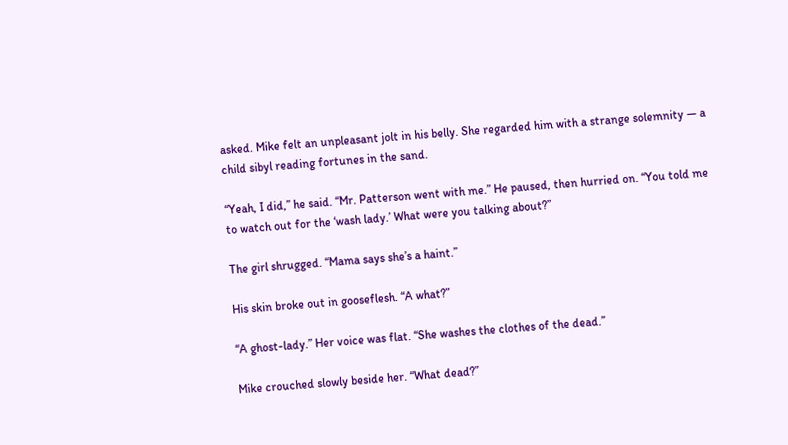asked. Mike felt an unpleasant jolt in his belly. She regarded him with a strange solemnity — a child sibyl reading fortunes in the sand.

“Yeah, I did,” he said. “Mr. Patterson went with me.” He paused, then hurried on. “You told me to watch out for the ‘wash lady.’ What were you talking about?”

The girl shrugged. “Mama says she’s a haint.”

His skin broke out in gooseflesh. “A what?”

“A ghost-lady.” Her voice was flat. “She washes the clothes of the dead.”

Mike crouched slowly beside her. “What dead?”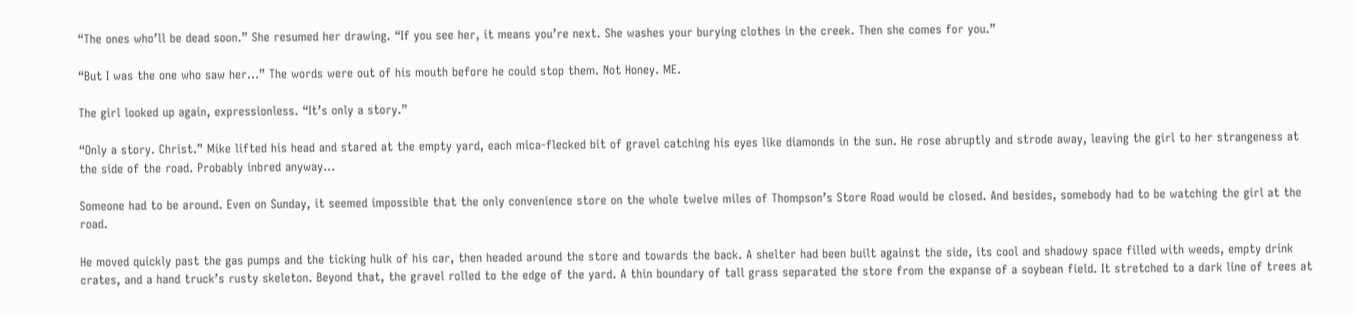“The ones who’ll be dead soon.” She resumed her drawing. “If you see her, it means you’re next. She washes your burying clothes in the creek. Then she comes for you.”

“But I was the one who saw her…” The words were out of his mouth before he could stop them. Not Honey. ME.

The girl looked up again, expressionless. “It’s only a story.”

“Only a story. Christ.” Mike lifted his head and stared at the empty yard, each mica-flecked bit of gravel catching his eyes like diamonds in the sun. He rose abruptly and strode away, leaving the girl to her strangeness at the side of the road. Probably inbred anyway…

Someone had to be around. Even on Sunday, it seemed impossible that the only convenience store on the whole twelve miles of Thompson’s Store Road would be closed. And besides, somebody had to be watching the girl at the road.

He moved quickly past the gas pumps and the ticking hulk of his car, then headed around the store and towards the back. A shelter had been built against the side, its cool and shadowy space filled with weeds, empty drink crates, and a hand truck’s rusty skeleton. Beyond that, the gravel rolled to the edge of the yard. A thin boundary of tall grass separated the store from the expanse of a soybean field. It stretched to a dark line of trees at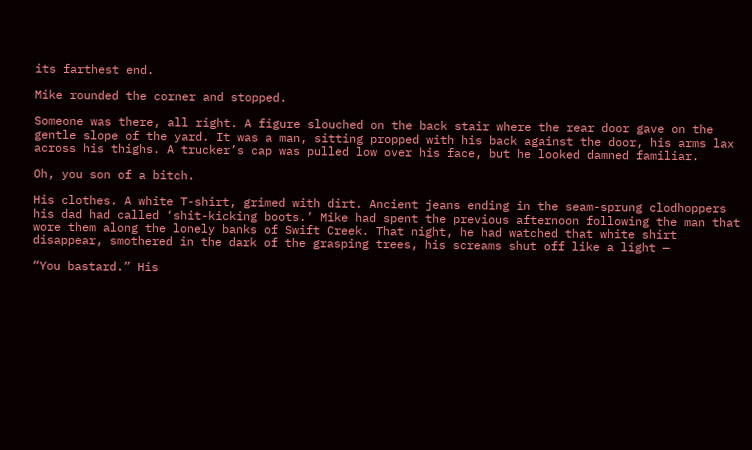its farthest end.

Mike rounded the corner and stopped.

Someone was there, all right. A figure slouched on the back stair where the rear door gave on the gentle slope of the yard. It was a man, sitting propped with his back against the door, his arms lax across his thighs. A trucker’s cap was pulled low over his face, but he looked damned familiar.

Oh, you son of a bitch.

His clothes. A white T-shirt, grimed with dirt. Ancient jeans ending in the seam-sprung clodhoppers his dad had called ‘shit-kicking boots.’ Mike had spent the previous afternoon following the man that wore them along the lonely banks of Swift Creek. That night, he had watched that white shirt disappear, smothered in the dark of the grasping trees, his screams shut off like a light —

“You bastard.” His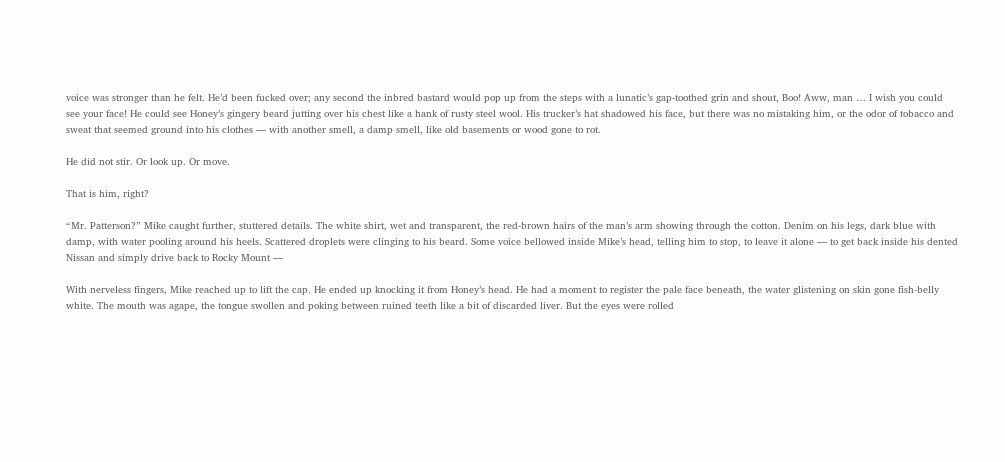voice was stronger than he felt. He’d been fucked over; any second the inbred bastard would pop up from the steps with a lunatic’s gap-toothed grin and shout, Boo! Aww, man … I wish you could see your face! He could see Honey’s gingery beard jutting over his chest like a hank of rusty steel wool. His trucker’s hat shadowed his face, but there was no mistaking him, or the odor of tobacco and sweat that seemed ground into his clothes — with another smell, a damp smell, like old basements or wood gone to rot.

He did not stir. Or look up. Or move.

That is him, right?

“Mr. Patterson?” Mike caught further, stuttered details. The white shirt, wet and transparent, the red-brown hairs of the man’s arm showing through the cotton. Denim on his legs, dark blue with damp, with water pooling around his heels. Scattered droplets were clinging to his beard. Some voice bellowed inside Mike’s head, telling him to stop, to leave it alone — to get back inside his dented Nissan and simply drive back to Rocky Mount —

With nerveless fingers, Mike reached up to lift the cap. He ended up knocking it from Honey’s head. He had a moment to register the pale face beneath, the water glistening on skin gone fish-belly white. The mouth was agape, the tongue swollen and poking between ruined teeth like a bit of discarded liver. But the eyes were rolled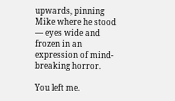upwards, pinning Mike where he stood — eyes wide and frozen in an expression of mind-breaking horror.

You left me.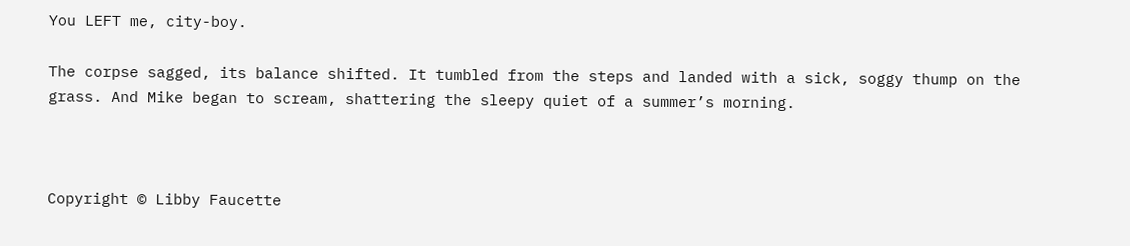You LEFT me, city-boy.

The corpse sagged, its balance shifted. It tumbled from the steps and landed with a sick, soggy thump on the grass. And Mike began to scream, shattering the sleepy quiet of a summer’s morning.



Copyright © Libby Faucette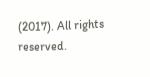(2017). All rights reserved.